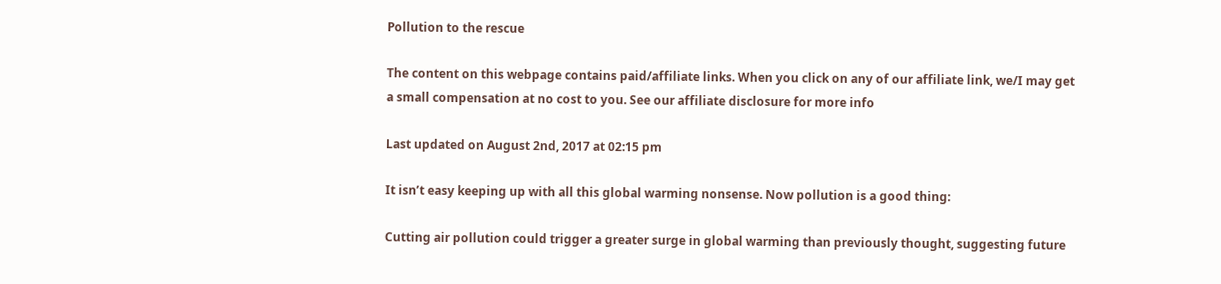Pollution to the rescue

The content on this webpage contains paid/affiliate links. When you click on any of our affiliate link, we/I may get a small compensation at no cost to you. See our affiliate disclosure for more info

Last updated on August 2nd, 2017 at 02:15 pm

It isn’t easy keeping up with all this global warming nonsense. Now pollution is a good thing:

Cutting air pollution could trigger a greater surge in global warming than previously thought, suggesting future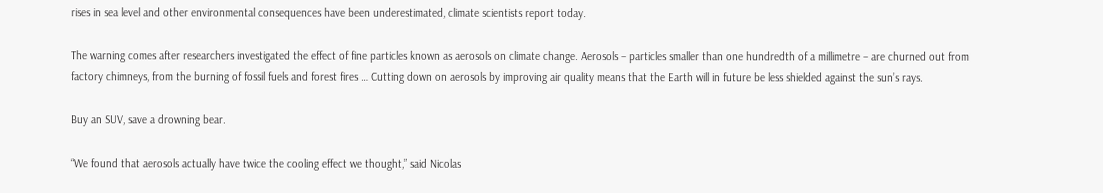rises in sea level and other environmental consequences have been underestimated, climate scientists report today.

The warning comes after researchers investigated the effect of fine particles known as aerosols on climate change. Aerosols – particles smaller than one hundredth of a millimetre – are churned out from factory chimneys, from the burning of fossil fuels and forest fires … Cutting down on aerosols by improving air quality means that the Earth will in future be less shielded against the sun’s rays.

Buy an SUV, save a drowning bear.

“We found that aerosols actually have twice the cooling effect we thought,” said Nicolas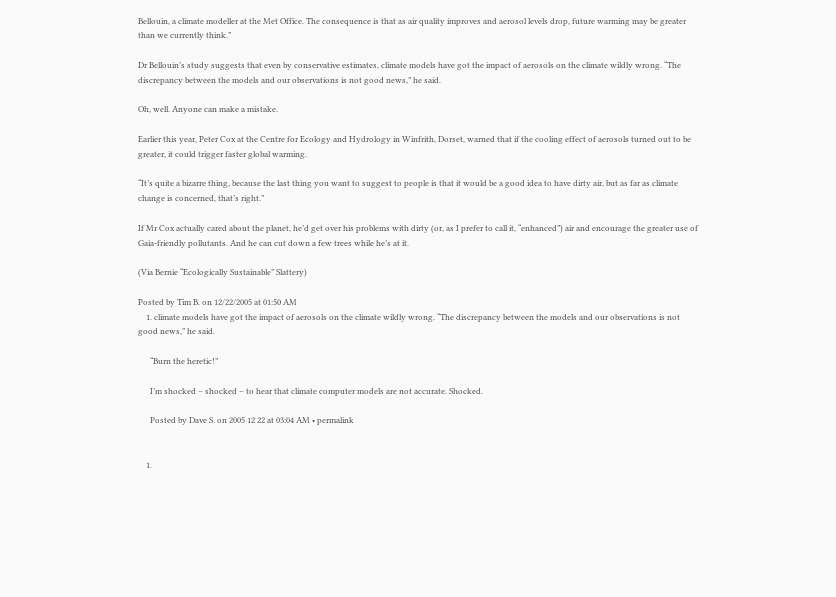Bellouin, a climate modeller at the Met Office. The consequence is that as air quality improves and aerosol levels drop, future warming may be greater than we currently think.”

Dr Bellouin’s study suggests that even by conservative estimates, climate models have got the impact of aerosols on the climate wildly wrong. “The discrepancy between the models and our observations is not good news,” he said.

Oh, well. Anyone can make a mistake.

Earlier this year, Peter Cox at the Centre for Ecology and Hydrology in Winfrith, Dorset, warned that if the cooling effect of aerosols turned out to be greater, it could trigger faster global warming.

“It’s quite a bizarre thing, because the last thing you want to suggest to people is that it would be a good idea to have dirty air, but as far as climate change is concerned, that’s right.”

If Mr Cox actually cared about the planet, he’d get over his problems with dirty (or, as I prefer to call it, “enhanced”) air and encourage the greater use of Gaia-friendly pollutants. And he can cut down a few trees while he’s at it.

(Via Bernie “Ecologically Sustainable” Slattery)

Posted by Tim B. on 12/22/2005 at 01:50 AM
    1. climate models have got the impact of aerosols on the climate wildly wrong. “The discrepancy between the models and our observations is not good news,” he said.

      “Burn the heretic!”

      I’m shocked – shocked – to hear that climate computer models are not accurate. Shocked.

      Posted by Dave S. on 2005 12 22 at 03:04 AM • permalink


    1.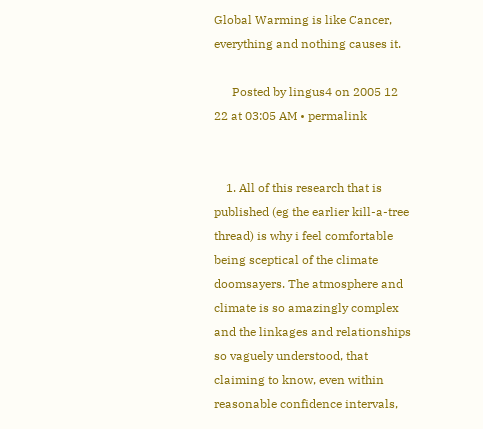Global Warming is like Cancer, everything and nothing causes it.

      Posted by lingus4 on 2005 12 22 at 03:05 AM • permalink


    1. All of this research that is published (eg the earlier kill-a-tree thread) is why i feel comfortable being sceptical of the climate doomsayers. The atmosphere and climate is so amazingly complex and the linkages and relationships so vaguely understood, that claiming to know, even within reasonable confidence intervals,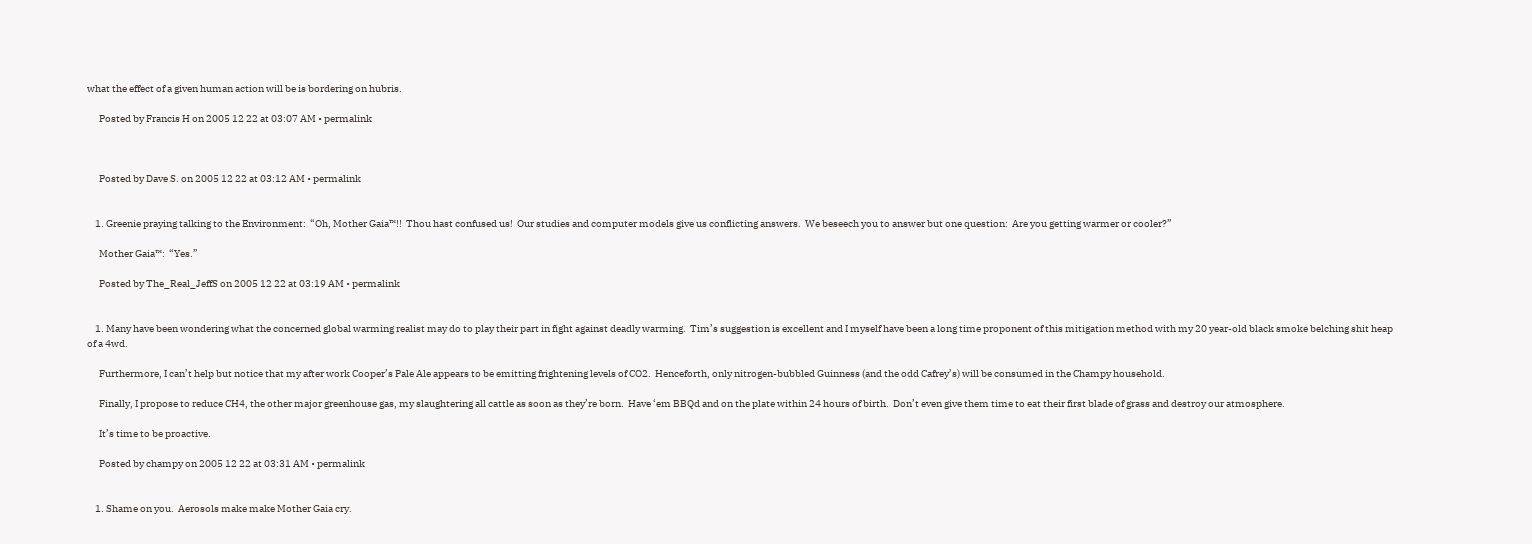what the effect of a given human action will be is bordering on hubris.

      Posted by Francis H on 2005 12 22 at 03:07 AM • permalink



      Posted by Dave S. on 2005 12 22 at 03:12 AM • permalink


    1. Greenie praying talking to the Environment:  “Oh, Mother Gaia™!!  Thou hast confused us!  Our studies and computer models give us conflicting answers.  We beseech you to answer but one question:  Are you getting warmer or cooler?”

      Mother Gaia™:  “Yes.”

      Posted by The_Real_JeffS on 2005 12 22 at 03:19 AM • permalink


    1. Many have been wondering what the concerned global warming realist may do to play their part in fight against deadly warming.  Tim’s suggestion is excellent and I myself have been a long time proponent of this mitigation method with my 20 year-old black smoke belching shit heap of a 4wd.

      Furthermore, I can’t help but notice that my after work Cooper’s Pale Ale appears to be emitting frightening levels of CO2.  Henceforth, only nitrogen-bubbled Guinness (and the odd Cafrey’s) will be consumed in the Champy household.

      Finally, I propose to reduce CH4, the other major greenhouse gas, my slaughtering all cattle as soon as they’re born.  Have ‘em BBQd and on the plate within 24 hours of birth.  Don’t even give them time to eat their first blade of grass and destroy our atmosphere.

      It’s time to be proactive.

      Posted by champy on 2005 12 22 at 03:31 AM • permalink


    1. Shame on you.  Aerosols make make Mother Gaia cry.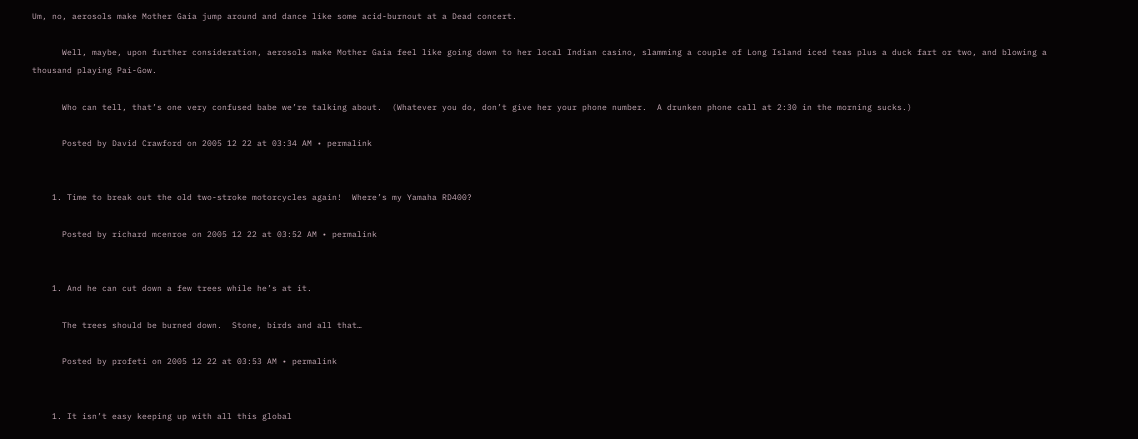Um, no, aerosols make Mother Gaia jump around and dance like some acid-burnout at a Dead concert.

      Well, maybe, upon further consideration, aerosols make Mother Gaia feel like going down to her local Indian casino, slamming a couple of Long Island iced teas plus a duck fart or two, and blowing a thousand playing Pai-Gow.

      Who can tell, that’s one very confused babe we’re talking about.  (Whatever you do, don’t give her your phone number.  A drunken phone call at 2:30 in the morning sucks.)

      Posted by David Crawford on 2005 12 22 at 03:34 AM • permalink


    1. Time to break out the old two-stroke motorcycles again!  Where’s my Yamaha RD400?

      Posted by richard mcenroe on 2005 12 22 at 03:52 AM • permalink


    1. And he can cut down a few trees while he’s at it.

      The trees should be burned down.  Stone, birds and all that…

      Posted by profeti on 2005 12 22 at 03:53 AM • permalink


    1. It isn’t easy keeping up with all this global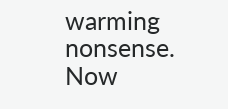warming nonsense. Now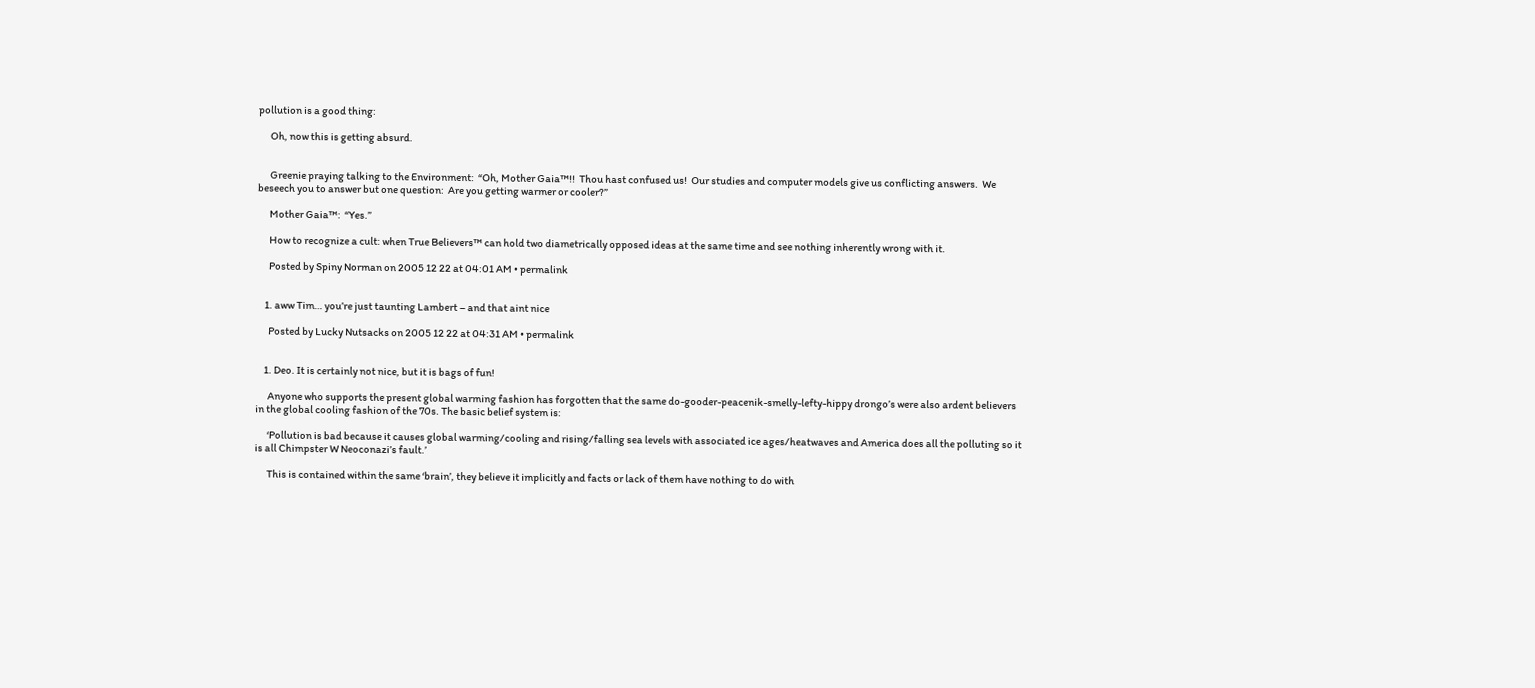pollution is a good thing:

      Oh, now this is getting absurd.


      Greenie praying talking to the Environment:  “Oh, Mother Gaia™!!  Thou hast confused us!  Our studies and computer models give us conflicting answers.  We beseech you to answer but one question:  Are you getting warmer or cooler?”

      Mother Gaia™:  “Yes.”

      How to recognize a cult: when True Believers™ can hold two diametrically opposed ideas at the same time and see nothing inherently wrong with it.

      Posted by Spiny Norman on 2005 12 22 at 04:01 AM • permalink


    1. aww Tim… you’re just taunting Lambert – and that aint nice

      Posted by Lucky Nutsacks on 2005 12 22 at 04:31 AM • permalink


    1. Deo. It is certainly not nice, but it is bags of fun!

      Anyone who supports the present global warming fashion has forgotten that the same do-gooder-peacenik-smelly-lefty-hippy drongo’s were also ardent believers in the global cooling fashion of the 70s. The basic belief system is:

      ‘Pollution is bad because it causes global warming/cooling and rising/falling sea levels with associated ice ages/heatwaves and America does all the polluting so it is all Chimpster W Neoconazi’s fault.’

      This is contained within the same ‘brain’, they believe it implicitly and facts or lack of them have nothing to do with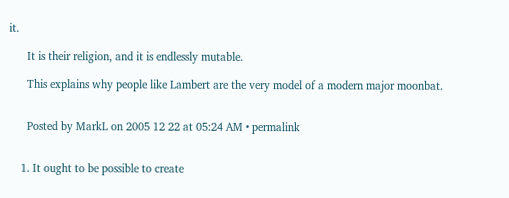it.

      It is their religion, and it is endlessly mutable.

      This explains why people like Lambert are the very model of a modern major moonbat.


      Posted by MarkL on 2005 12 22 at 05:24 AM • permalink


    1. It ought to be possible to create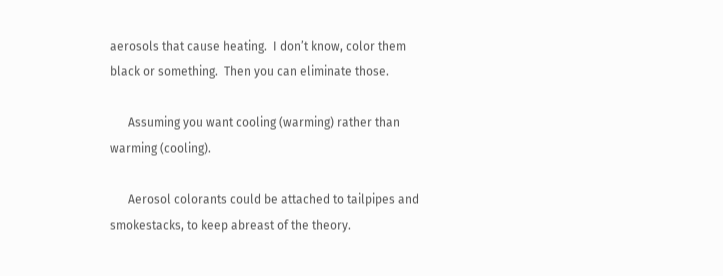aerosols that cause heating.  I don’t know, color them black or something.  Then you can eliminate those.

      Assuming you want cooling (warming) rather than warming (cooling).

      Aerosol colorants could be attached to tailpipes and smokestacks, to keep abreast of the theory.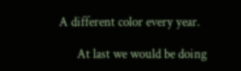A different color every year.

      At last we would be doing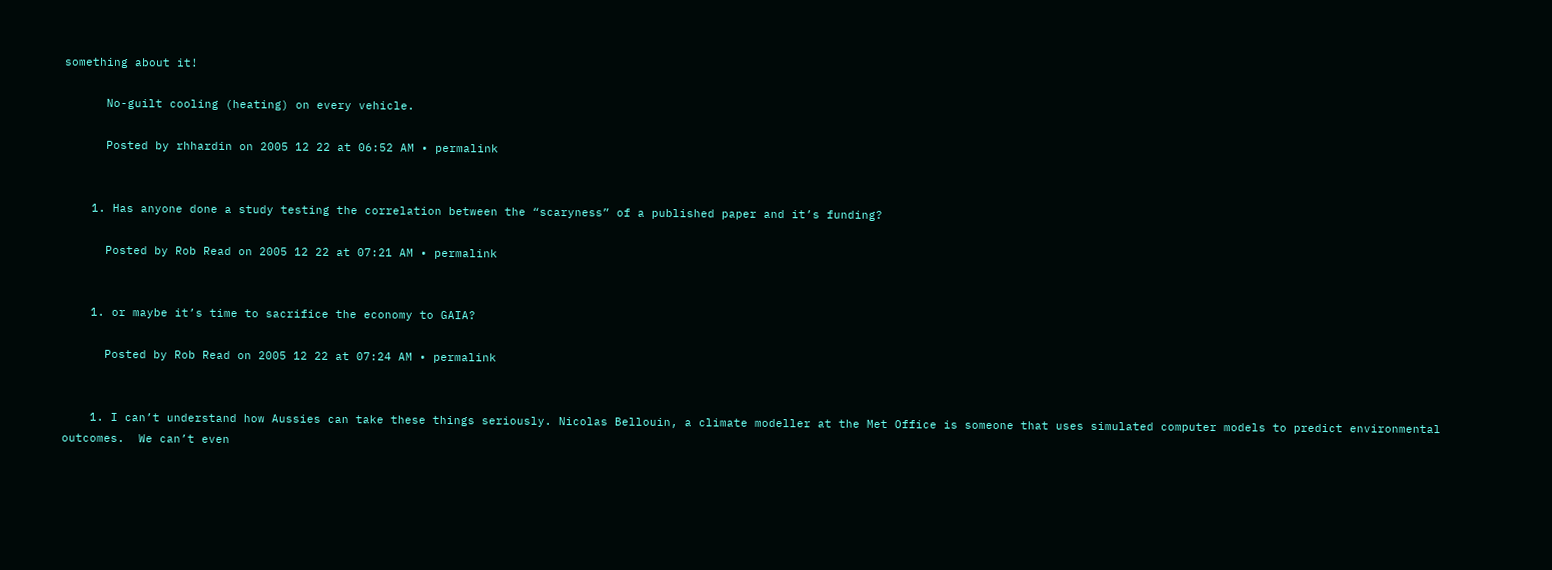something about it!

      No-guilt cooling (heating) on every vehicle.

      Posted by rhhardin on 2005 12 22 at 06:52 AM • permalink


    1. Has anyone done a study testing the correlation between the “scaryness” of a published paper and it’s funding?

      Posted by Rob Read on 2005 12 22 at 07:21 AM • permalink


    1. or maybe it’s time to sacrifice the economy to GAIA?

      Posted by Rob Read on 2005 12 22 at 07:24 AM • permalink


    1. I can’t understand how Aussies can take these things seriously. Nicolas Bellouin, a climate modeller at the Met Office is someone that uses simulated computer models to predict environmental outcomes.  We can’t even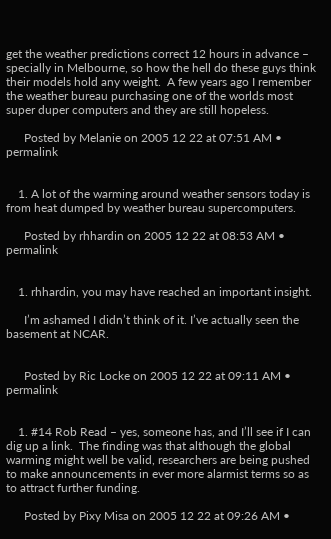get the weather predictions correct 12 hours in advance – specially in Melbourne, so how the hell do these guys think their models hold any weight.  A few years ago I remember the weather bureau purchasing one of the worlds most super duper computers and they are still hopeless.

      Posted by Melanie on 2005 12 22 at 07:51 AM • permalink


    1. A lot of the warming around weather sensors today is from heat dumped by weather bureau supercomputers.

      Posted by rhhardin on 2005 12 22 at 08:53 AM • permalink


    1. rhhardin, you may have reached an important insight.

      I’m ashamed I didn’t think of it. I’ve actually seen the basement at NCAR.


      Posted by Ric Locke on 2005 12 22 at 09:11 AM • permalink


    1. #14 Rob Read – yes, someone has, and I’ll see if I can dig up a link.  The finding was that although the global warming might well be valid, researchers are being pushed to make announcements in ever more alarmist terms so as to attract further funding.

      Posted by Pixy Misa on 2005 12 22 at 09:26 AM •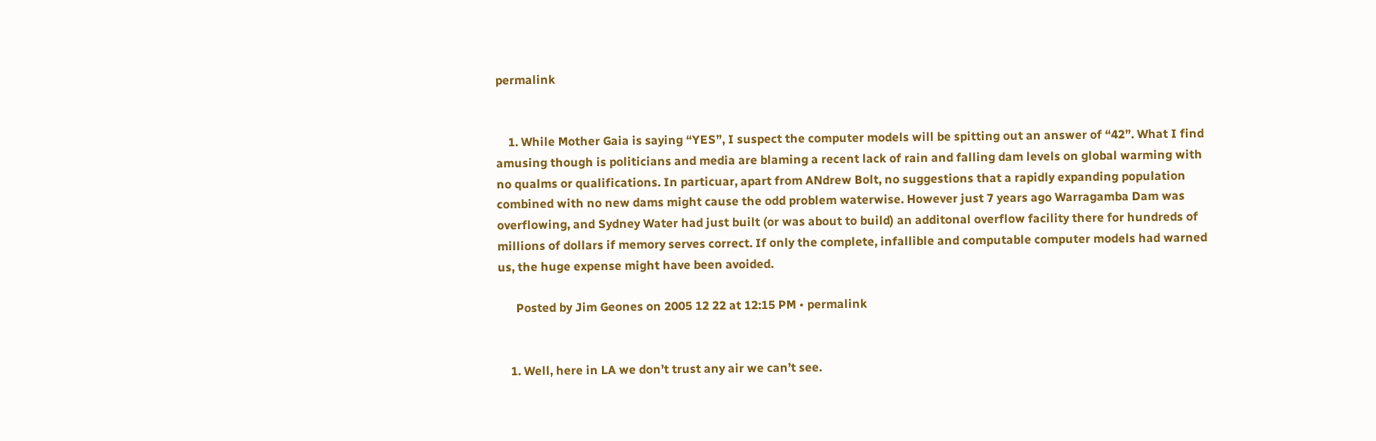permalink


    1. While Mother Gaia is saying “YES”, I suspect the computer models will be spitting out an answer of “42”. What I find amusing though is politicians and media are blaming a recent lack of rain and falling dam levels on global warming with no qualms or qualifications. In particuar, apart from ANdrew Bolt, no suggestions that a rapidly expanding population combined with no new dams might cause the odd problem waterwise. However just 7 years ago Warragamba Dam was overflowing, and Sydney Water had just built (or was about to build) an additonal overflow facility there for hundreds of millions of dollars if memory serves correct. If only the complete, infallible and computable computer models had warned us, the huge expense might have been avoided.

      Posted by Jim Geones on 2005 12 22 at 12:15 PM • permalink


    1. Well, here in LA we don’t trust any air we can’t see.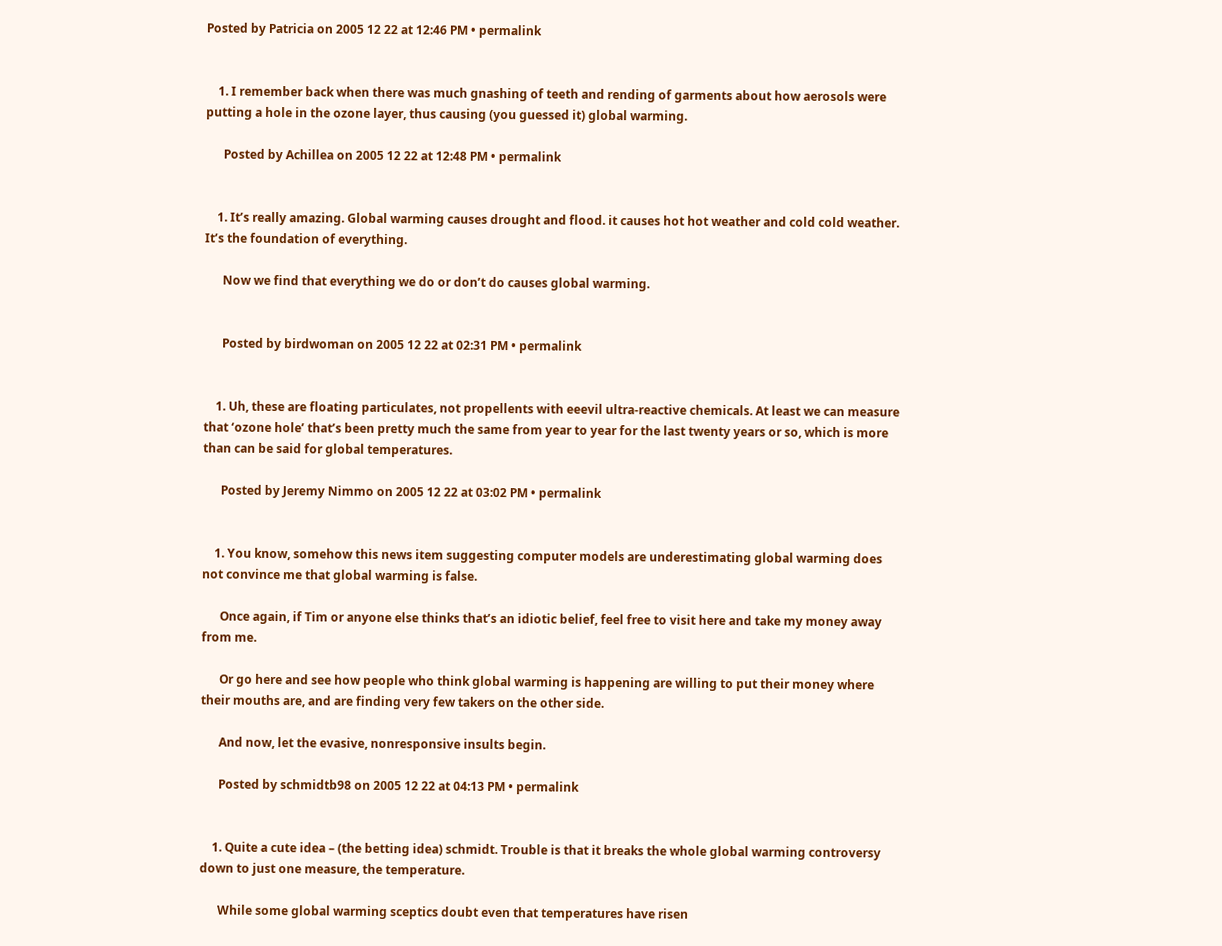Posted by Patricia on 2005 12 22 at 12:46 PM • permalink


    1. I remember back when there was much gnashing of teeth and rending of garments about how aerosols were putting a hole in the ozone layer, thus causing (you guessed it) global warming.

      Posted by Achillea on 2005 12 22 at 12:48 PM • permalink


    1. It’s really amazing. Global warming causes drought and flood. it causes hot hot weather and cold cold weather. It’s the foundation of everything.

      Now we find that everything we do or don’t do causes global warming.


      Posted by birdwoman on 2005 12 22 at 02:31 PM • permalink


    1. Uh, these are floating particulates, not propellents with eeevil ultra-reactive chemicals. At least we can measure that ‘ozone hole’ that’s been pretty much the same from year to year for the last twenty years or so, which is more than can be said for global temperatures.

      Posted by Jeremy Nimmo on 2005 12 22 at 03:02 PM • permalink


    1. You know, somehow this news item suggesting computer models are underestimating global warming does not convince me that global warming is false.

      Once again, if Tim or anyone else thinks that’s an idiotic belief, feel free to visit here and take my money away from me.

      Or go here and see how people who think global warming is happening are willing to put their money where their mouths are, and are finding very few takers on the other side.

      And now, let the evasive, nonresponsive insults begin.

      Posted by schmidtb98 on 2005 12 22 at 04:13 PM • permalink


    1. Quite a cute idea – (the betting idea) schmidt. Trouble is that it breaks the whole global warming controversy down to just one measure, the temperature.

      While some global warming sceptics doubt even that temperatures have risen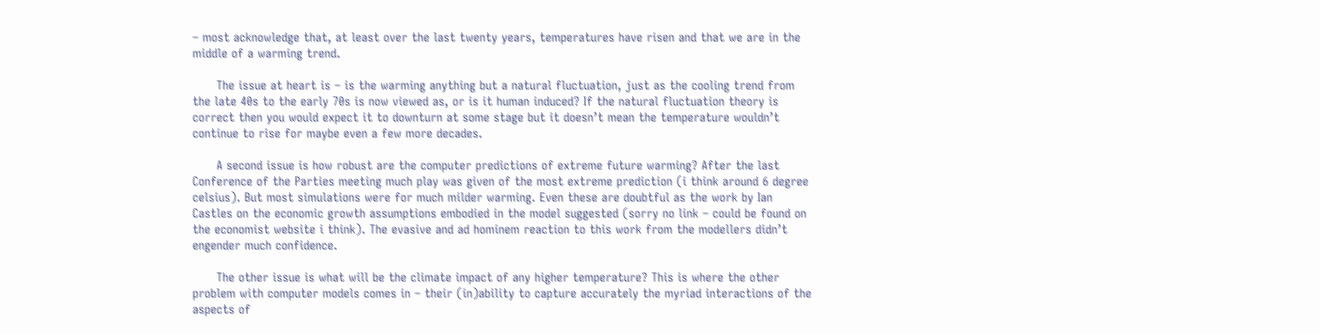– most acknowledge that, at least over the last twenty years, temperatures have risen and that we are in the middle of a warming trend.

      The issue at heart is – is the warming anything but a natural fluctuation, just as the cooling trend from the late 40s to the early 70s is now viewed as, or is it human induced? If the natural fluctuation theory is correct then you would expect it to downturn at some stage but it doesn’t mean the temperature wouldn’t continue to rise for maybe even a few more decades.

      A second issue is how robust are the computer predictions of extreme future warming? After the last Conference of the Parties meeting much play was given of the most extreme prediction (i think around 6 degree celsius). But most simulations were for much milder warming. Even these are doubtful as the work by Ian Castles on the economic growth assumptions embodied in the model suggested (sorry no link – could be found on the economist website i think). The evasive and ad hominem reaction to this work from the modellers didn’t engender much confidence.

      The other issue is what will be the climate impact of any higher temperature? This is where the other problem with computer models comes in – their (in)ability to capture accurately the myriad interactions of the aspects of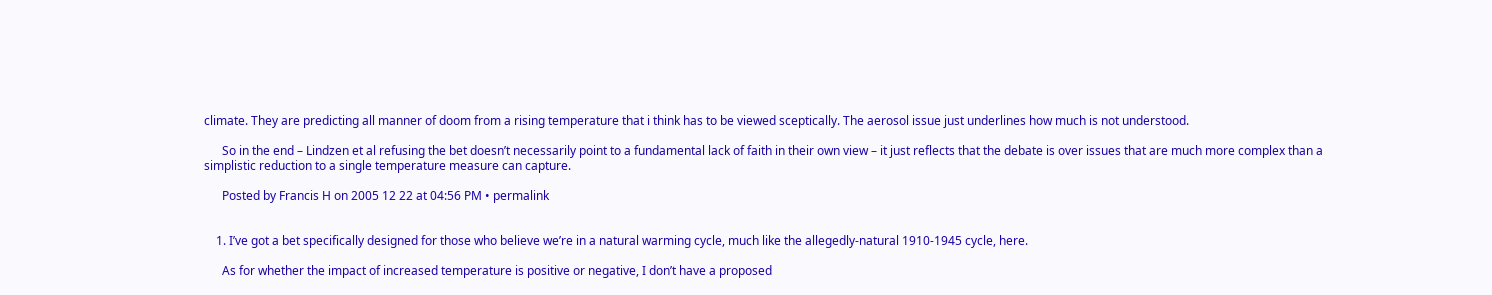climate. They are predicting all manner of doom from a rising temperature that i think has to be viewed sceptically. The aerosol issue just underlines how much is not understood.

      So in the end – Lindzen et al refusing the bet doesn’t necessarily point to a fundamental lack of faith in their own view – it just reflects that the debate is over issues that are much more complex than a simplistic reduction to a single temperature measure can capture.

      Posted by Francis H on 2005 12 22 at 04:56 PM • permalink


    1. I’ve got a bet specifically designed for those who believe we’re in a natural warming cycle, much like the allegedly-natural 1910-1945 cycle, here.

      As for whether the impact of increased temperature is positive or negative, I don’t have a proposed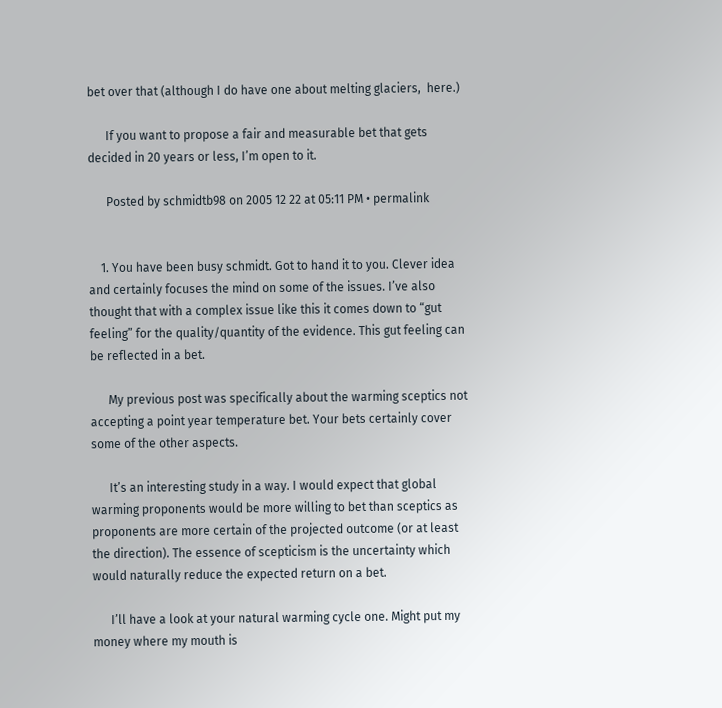bet over that (although I do have one about melting glaciers,  here.)

      If you want to propose a fair and measurable bet that gets decided in 20 years or less, I’m open to it.

      Posted by schmidtb98 on 2005 12 22 at 05:11 PM • permalink


    1. You have been busy schmidt. Got to hand it to you. Clever idea and certainly focuses the mind on some of the issues. I’ve also thought that with a complex issue like this it comes down to “gut feeling” for the quality/quantity of the evidence. This gut feeling can be reflected in a bet.

      My previous post was specifically about the warming sceptics not accepting a point year temperature bet. Your bets certainly cover some of the other aspects.

      It’s an interesting study in a way. I would expect that global warming proponents would be more willing to bet than sceptics as proponents are more certain of the projected outcome (or at least the direction). The essence of scepticism is the uncertainty which would naturally reduce the expected return on a bet.

      I’ll have a look at your natural warming cycle one. Might put my money where my mouth is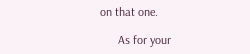on that one.

      As for your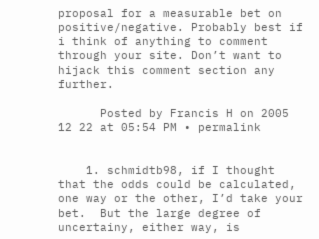proposal for a measurable bet on positive/negative. Probably best if i think of anything to comment through your site. Don’t want to hijack this comment section any further.

      Posted by Francis H on 2005 12 22 at 05:54 PM • permalink


    1. schmidtb98, if I thought that the odds could be calculated, one way or the other, I’d take your bet.  But the large degree of uncertainy, either way, is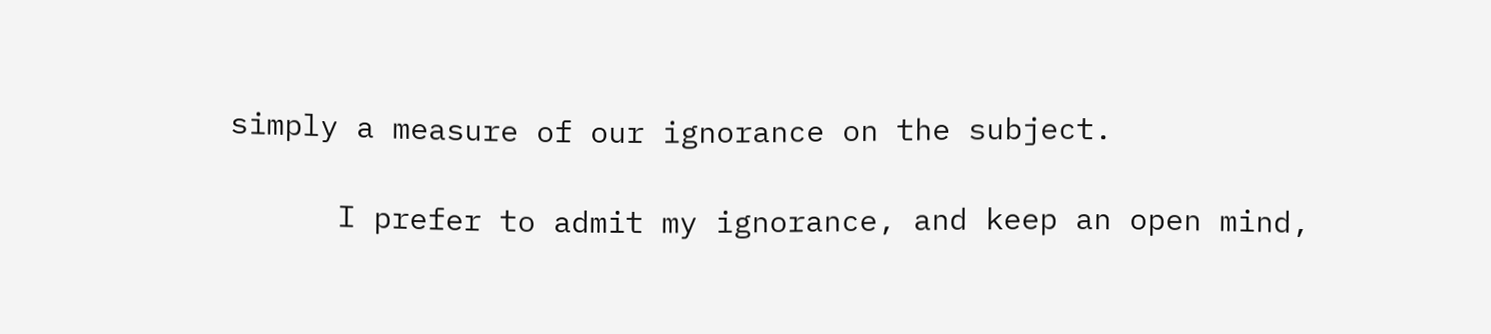simply a measure of our ignorance on the subject.

      I prefer to admit my ignorance, and keep an open mind,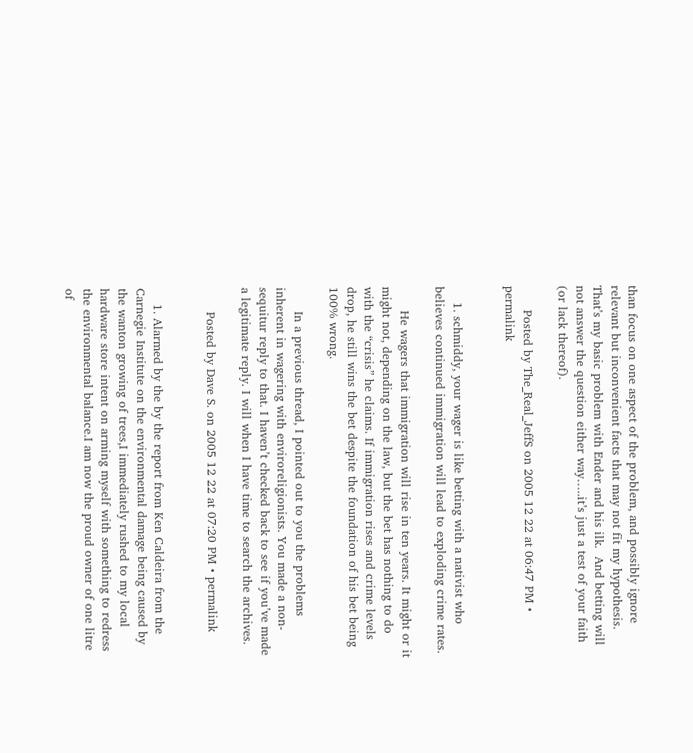than focus on one aspect of the problem, and possibly ignore relevant but inconvenient facts that may not fit my hypothesis.  That’s my basic problem with Ender and his ilk.  And betting will not answer the question either way…..it’s just a test of your faith (or lack thereof).

      Posted by The_Real_JeffS on 2005 12 22 at 06:47 PM • permalink


    1. schmiddy, your wager is like betting with a nativist who believes continued immigration will lead to exploding crime rates.

      He wagers that immigration will rise in ten years. It might or it might not, depending on the law, but the bet has nothing to do with the “crisis” he claims. If immigration rises and crime levels drop, he still wins the bet despite the foundation of his bet being 100% wrong.

      In a previous thread, I pointed out to you the problems inherent in wagering with enviroreligionists. You made a non-sequitur reply to that. I haven’t checked back to see if you’ve made a legitimate reply. I will when I have time to search the archives.

      Posted by Dave S. on 2005 12 22 at 07:20 PM • permalink


    1. Alarmed by the by the report from Ken Caldeira from the Carnegie Institute on the environmental damage being caused by the wanton growing of trees,I immediately rushed to my local hardware store intent on arming myself with something to redress the environmental balance.I am now the proud owner of one litre of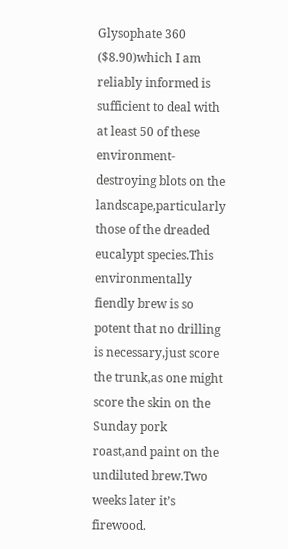Glysophate 360 ($8.90)which I am reliably informed is sufficient to deal with at least 50 of these environment-destroying blots on the landscape,particularly those of the dreaded eucalypt species.This environmentally fiendly brew is so potent that no drilling is necessary,just score the trunk,as one might score the skin on the Sunday pork roast,and paint on the undiluted brew.Two weeks later it’s firewood.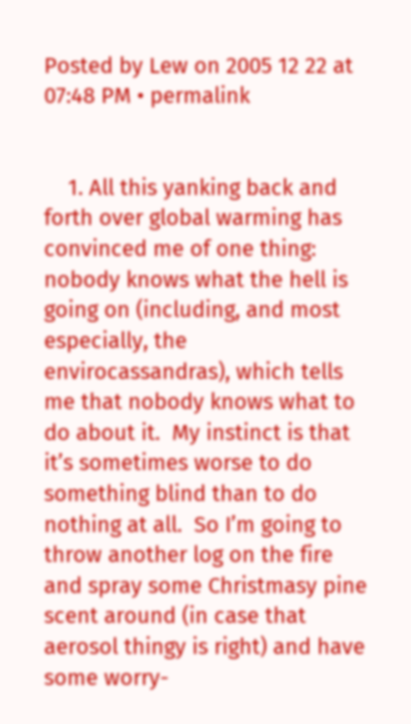Posted by Lew on 2005 12 22 at 07:48 PM • permalink


    1. All this yanking back and forth over global warming has convinced me of one thing:  nobody knows what the hell is going on (including, and most especially, the envirocassandras), which tells me that nobody knows what to do about it.  My instinct is that it’s sometimes worse to do something blind than to do nothing at all.  So I’m going to throw another log on the fire and spray some Christmasy pine scent around (in case that aerosol thingy is right) and have some worry-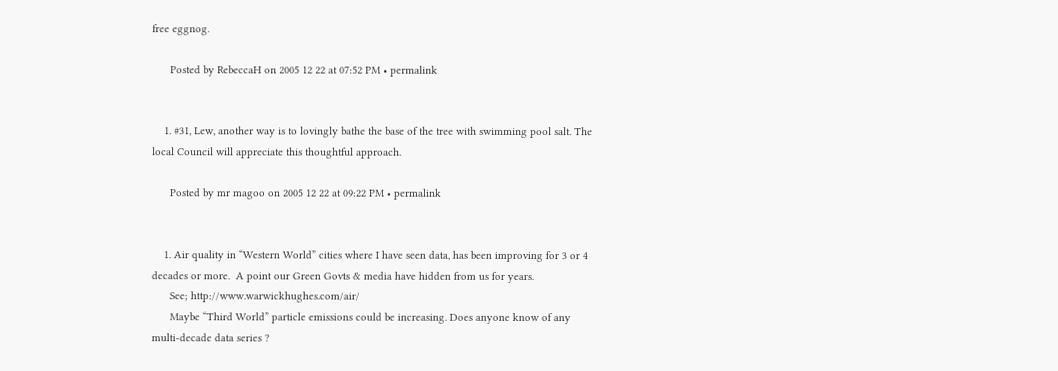free eggnog.

      Posted by RebeccaH on 2005 12 22 at 07:52 PM • permalink


    1. #31, Lew, another way is to lovingly bathe the base of the tree with swimming pool salt. The local Council will appreciate this thoughtful approach.

      Posted by mr magoo on 2005 12 22 at 09:22 PM • permalink


    1. Air quality in “Western World” cities where I have seen data, has been improving for 3 or 4 decades or more.  A point our Green Govts & media have hidden from us for years.
      See; http://www.warwickhughes.com/air/
      Maybe “Third World” particle emissions could be increasing. Does anyone know of any multi-decade data series ?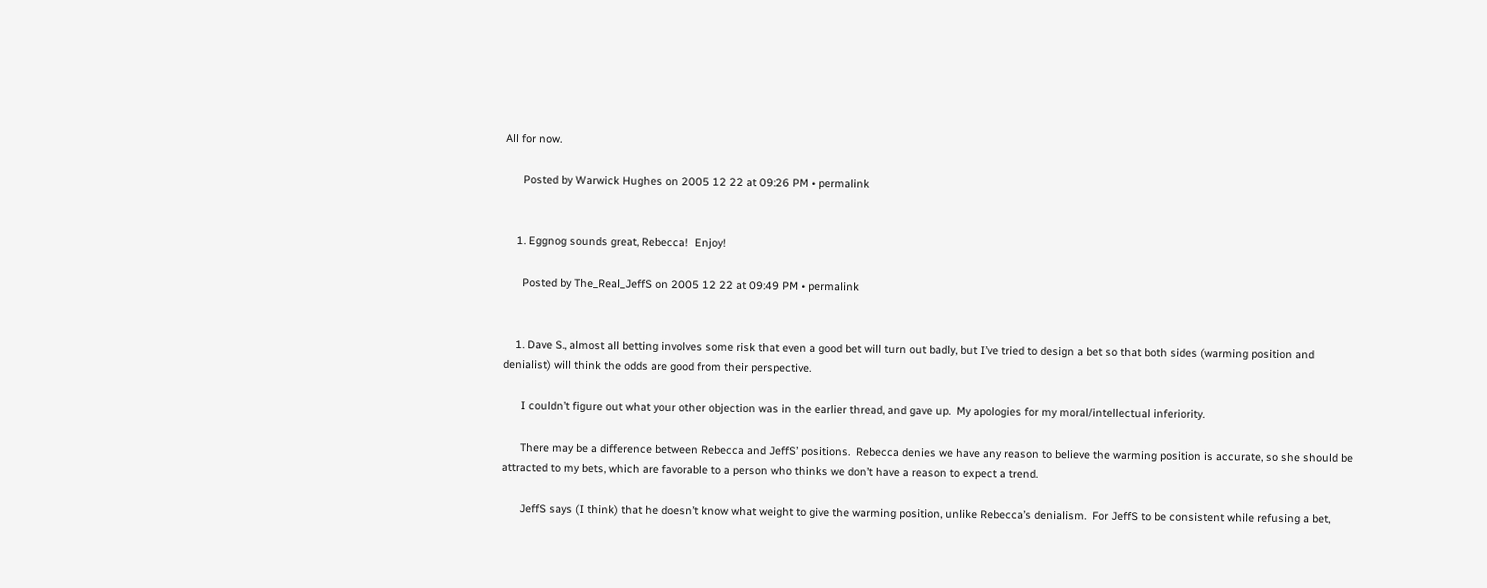All for now.

      Posted by Warwick Hughes on 2005 12 22 at 09:26 PM • permalink


    1. Eggnog sounds great, Rebecca!  Enjoy!

      Posted by The_Real_JeffS on 2005 12 22 at 09:49 PM • permalink


    1. Dave S., almost all betting involves some risk that even a good bet will turn out badly, but I’ve tried to design a bet so that both sides (warming position and denialist) will think the odds are good from their perspective.

      I couldn’t figure out what your other objection was in the earlier thread, and gave up.  My apologies for my moral/intellectual inferiority.

      There may be a difference between Rebecca and JeffS’ positions.  Rebecca denies we have any reason to believe the warming position is accurate, so she should be attracted to my bets, which are favorable to a person who thinks we don’t have a reason to expect a trend.

      JeffS says (I think) that he doesn’t know what weight to give the warming position, unlike Rebecca’s denialism.  For JeffS to be consistent while refusing a bet,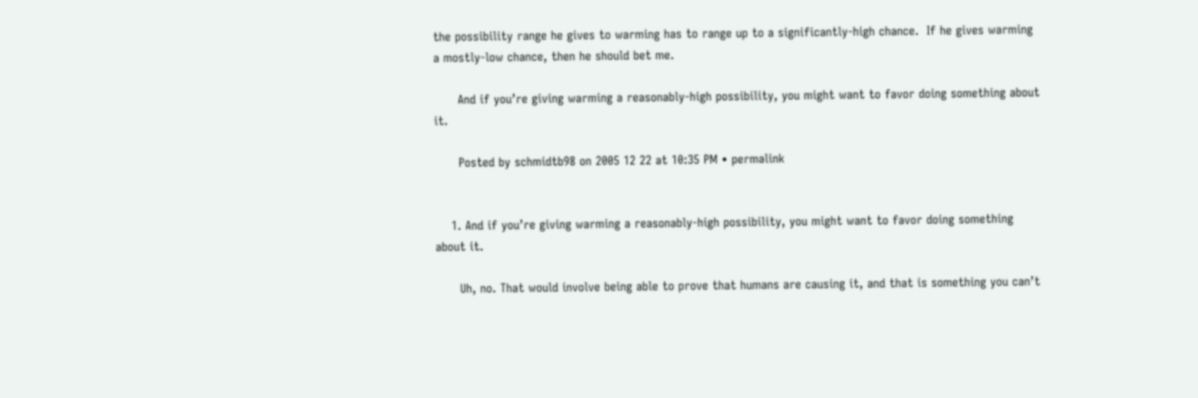the possibility range he gives to warming has to range up to a significantly-high chance.  If he gives warming a mostly-low chance, then he should bet me.

      And if you’re giving warming a reasonably-high possibility, you might want to favor doing something about it.

      Posted by schmidtb98 on 2005 12 22 at 10:35 PM • permalink


    1. And if you’re giving warming a reasonably-high possibility, you might want to favor doing something about it.

      Uh, no. That would involve being able to prove that humans are causing it, and that is something you can’t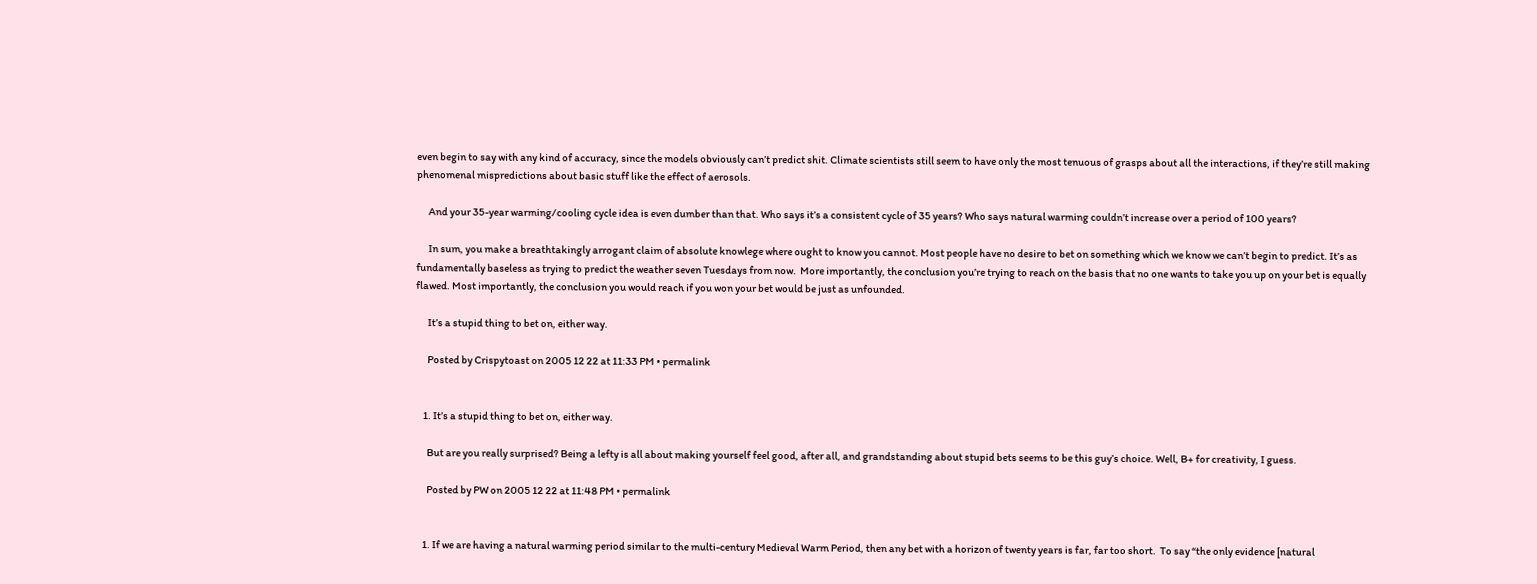even begin to say with any kind of accuracy, since the models obviously can’t predict shit. Climate scientists still seem to have only the most tenuous of grasps about all the interactions, if they’re still making phenomenal mispredictions about basic stuff like the effect of aerosols.

      And your 35-year warming/cooling cycle idea is even dumber than that. Who says it’s a consistent cycle of 35 years? Who says natural warming couldn’t increase over a period of 100 years?

      In sum, you make a breathtakingly arrogant claim of absolute knowlege where ought to know you cannot. Most people have no desire to bet on something which we know we can’t begin to predict. It’s as fundamentally baseless as trying to predict the weather seven Tuesdays from now.  More importantly, the conclusion you’re trying to reach on the basis that no one wants to take you up on your bet is equally flawed. Most importantly, the conclusion you would reach if you won your bet would be just as unfounded.

      It’s a stupid thing to bet on, either way.

      Posted by Crispytoast on 2005 12 22 at 11:33 PM • permalink


    1. It’s a stupid thing to bet on, either way.

      But are you really surprised? Being a lefty is all about making yourself feel good, after all, and grandstanding about stupid bets seems to be this guy’s choice. Well, B+ for creativity, I guess.

      Posted by PW on 2005 12 22 at 11:48 PM • permalink


    1. If we are having a natural warming period similar to the multi-century Medieval Warm Period, then any bet with a horizon of twenty years is far, far too short.  To say “the only evidence [natural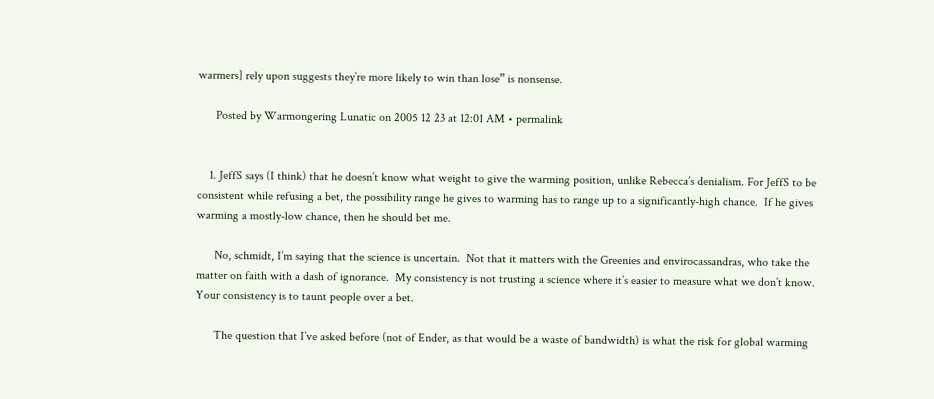warmers] rely upon suggests they’re more likely to win than lose” is nonsense.

      Posted by Warmongering Lunatic on 2005 12 23 at 12:01 AM • permalink


    1. JeffS says (I think) that he doesn’t know what weight to give the warming position, unlike Rebecca’s denialism. For JeffS to be consistent while refusing a bet, the possibility range he gives to warming has to range up to a significantly-high chance.  If he gives warming a mostly-low chance, then he should bet me.

      No, schmidt, I’m saying that the science is uncertain.  Not that it matters with the Greenies and envirocassandras, who take the matter on faith with a dash of ignorance.  My consistency is not trusting a science where it’s easier to measure what we don’t know.  Your consistency is to taunt people over a bet.

      The question that I’ve asked before (not of Ender, as that would be a waste of bandwidth) is what the risk for global warming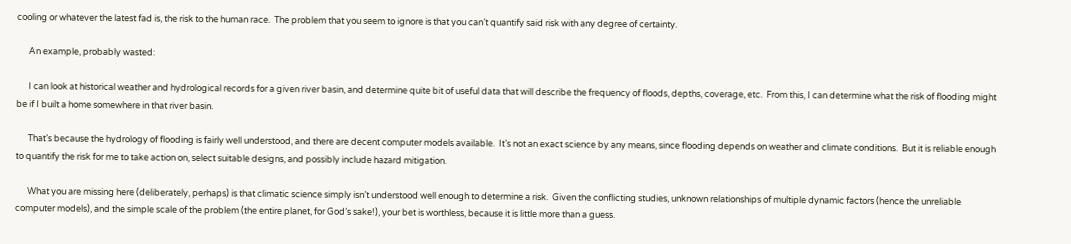cooling or whatever the latest fad is, the risk to the human race.  The problem that you seem to ignore is that you can’t quantify said risk with any degree of certainty.

      An example, probably wasted:

      I can look at historical weather and hydrological records for a given river basin, and determine quite bit of useful data that will describe the frequency of floods, depths, coverage, etc.  From this, I can determine what the risk of flooding might be if I built a home somewhere in that river basin.

      That’s because the hydrology of flooding is fairly well understood, and there are decent computer models available.  It’s not an exact science by any means, since flooding depends on weather and climate conditions.  But it is reliable enough to quantify the risk for me to take action on, select suitable designs, and possibly include hazard mitigation.

      What you are missing here (deliberately, perhaps) is that climatic science simply isn’t understood well enough to determine a risk.  Given the conflicting studies, unknown relationships of multiple dynamic factors (hence the unreliable computer models), and the simple scale of the problem (the entire planet, for God’s sake!), your bet is worthless, because it is little more than a guess.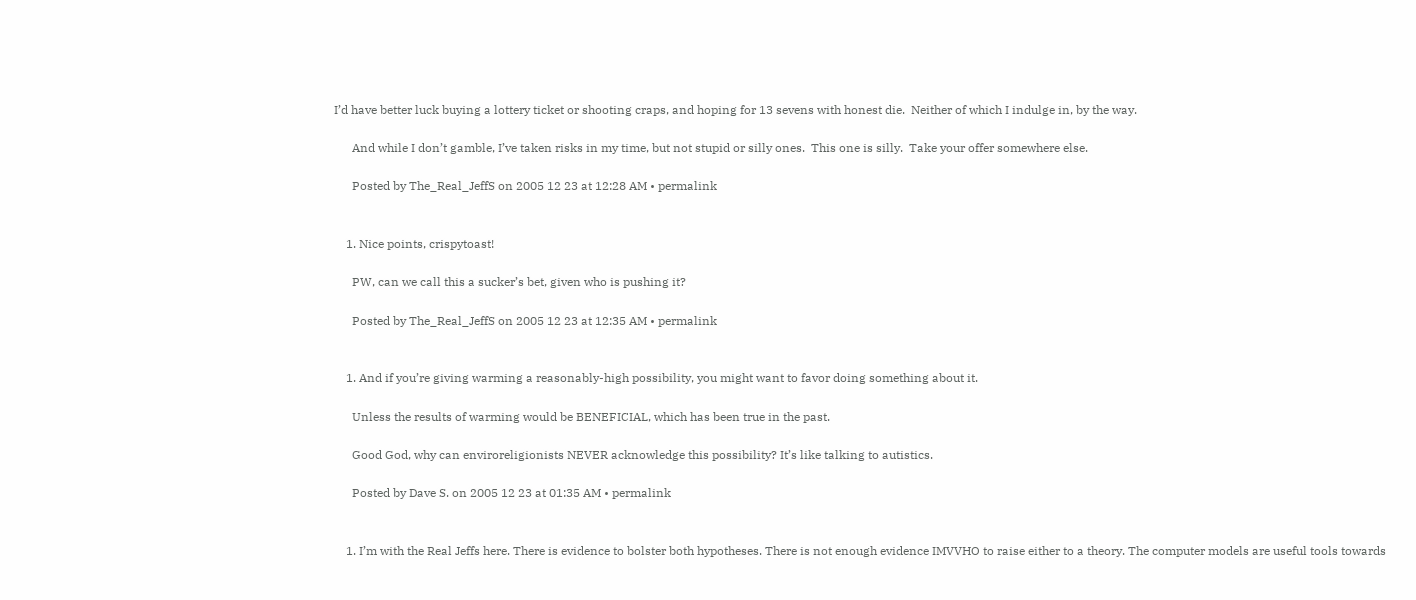I’d have better luck buying a lottery ticket or shooting craps, and hoping for 13 sevens with honest die.  Neither of which I indulge in, by the way.

      And while I don’t gamble, I’ve taken risks in my time, but not stupid or silly ones.  This one is silly.  Take your offer somewhere else.

      Posted by The_Real_JeffS on 2005 12 23 at 12:28 AM • permalink


    1. Nice points, crispytoast!

      PW, can we call this a sucker’s bet, given who is pushing it?

      Posted by The_Real_JeffS on 2005 12 23 at 12:35 AM • permalink


    1. And if you’re giving warming a reasonably-high possibility, you might want to favor doing something about it.

      Unless the results of warming would be BENEFICIAL, which has been true in the past.

      Good God, why can enviroreligionists NEVER acknowledge this possibility? It’s like talking to autistics.

      Posted by Dave S. on 2005 12 23 at 01:35 AM • permalink


    1. I’m with the Real Jeffs here. There is evidence to bolster both hypotheses. There is not enough evidence IMVVHO to raise either to a theory. The computer models are useful tools towards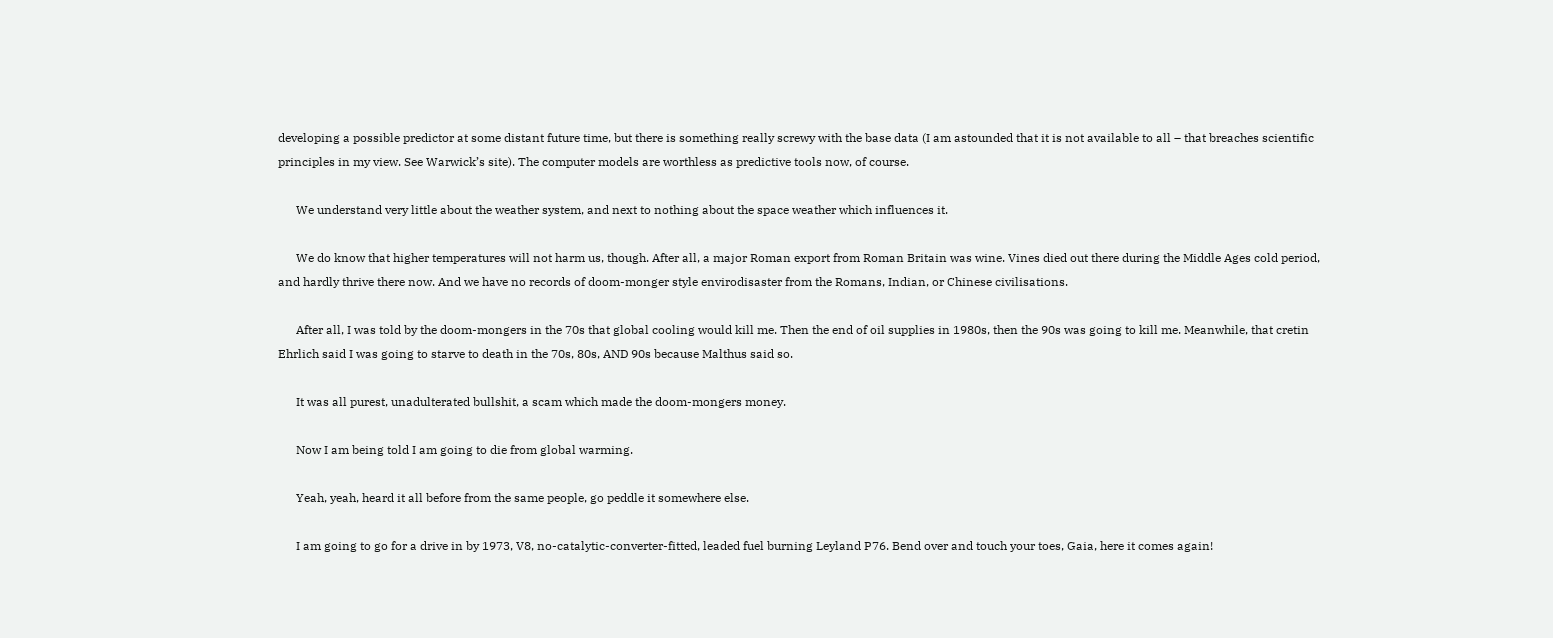developing a possible predictor at some distant future time, but there is something really screwy with the base data (I am astounded that it is not available to all – that breaches scientific principles in my view. See Warwick’s site). The computer models are worthless as predictive tools now, of course.

      We understand very little about the weather system, and next to nothing about the space weather which influences it.

      We do know that higher temperatures will not harm us, though. After all, a major Roman export from Roman Britain was wine. Vines died out there during the Middle Ages cold period, and hardly thrive there now. And we have no records of doom-monger style envirodisaster from the Romans, Indian, or Chinese civilisations.

      After all, I was told by the doom-mongers in the 70s that global cooling would kill me. Then the end of oil supplies in 1980s, then the 90s was going to kill me. Meanwhile, that cretin Ehrlich said I was going to starve to death in the 70s, 80s, AND 90s because Malthus said so.

      It was all purest, unadulterated bullshit, a scam which made the doom-mongers money.

      Now I am being told I am going to die from global warming.

      Yeah, yeah, heard it all before from the same people, go peddle it somewhere else.

      I am going to go for a drive in by 1973, V8, no-catalytic-converter-fitted, leaded fuel burning Leyland P76. Bend over and touch your toes, Gaia, here it comes again!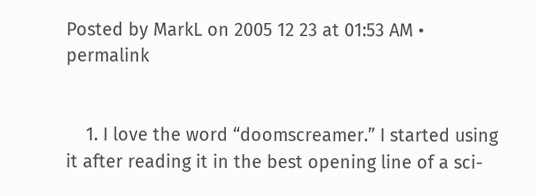Posted by MarkL on 2005 12 23 at 01:53 AM • permalink


    1. I love the word “doomscreamer.” I started using it after reading it in the best opening line of a sci-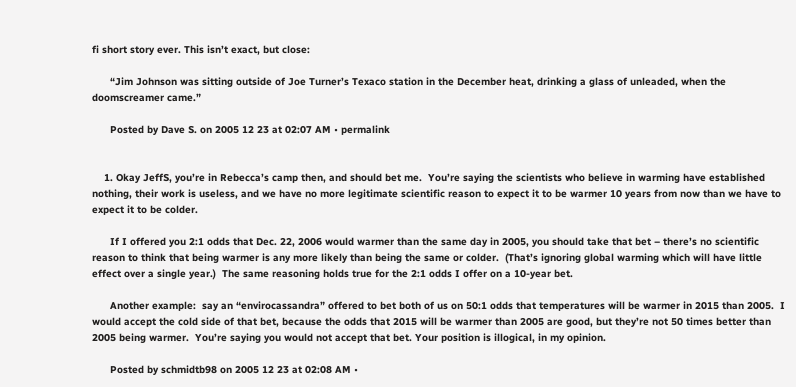fi short story ever. This isn’t exact, but close:

      “Jim Johnson was sitting outside of Joe Turner’s Texaco station in the December heat, drinking a glass of unleaded, when the doomscreamer came.”

      Posted by Dave S. on 2005 12 23 at 02:07 AM • permalink


    1. Okay JeffS, you’re in Rebecca’s camp then, and should bet me.  You’re saying the scientists who believe in warming have established nothing, their work is useless, and we have no more legitimate scientific reason to expect it to be warmer 10 years from now than we have to expect it to be colder.

      If I offered you 2:1 odds that Dec. 22, 2006 would warmer than the same day in 2005, you should take that bet – there’s no scientific reason to think that being warmer is any more likely than being the same or colder.  (That’s ignoring global warming which will have little effect over a single year.)  The same reasoning holds true for the 2:1 odds I offer on a 10-year bet.

      Another example:  say an “envirocassandra” offered to bet both of us on 50:1 odds that temperatures will be warmer in 2015 than 2005.  I would accept the cold side of that bet, because the odds that 2015 will be warmer than 2005 are good, but they’re not 50 times better than 2005 being warmer.  You’re saying you would not accept that bet. Your position is illogical, in my opinion.

      Posted by schmidtb98 on 2005 12 23 at 02:08 AM •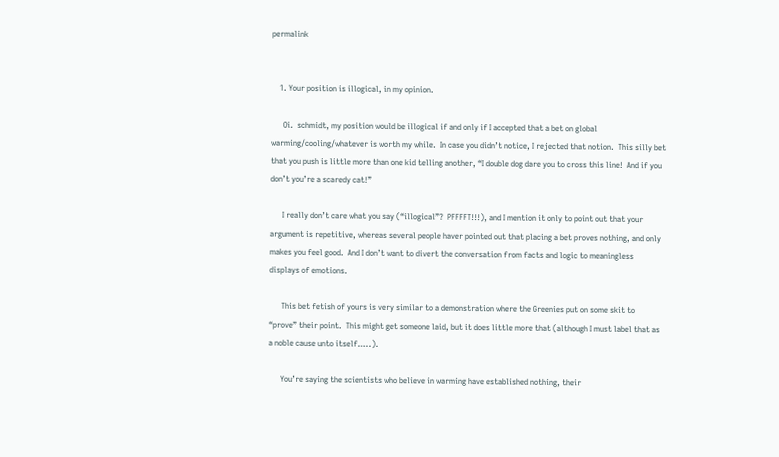permalink


    1. Your position is illogical, in my opinion.

      Oi.  schmidt, my position would be illogical if and only if I accepted that a bet on global warming/cooling/whatever is worth my while.  In case you didn’t notice, I rejected that notion.  This silly bet that you push is little more than one kid telling another, “I double dog dare you to cross this line!  And if you don’t you’re a scaredy cat!”

      I really don’t care what you say (“illogical”?  PFFFFT!!!), and I mention it only to point out that your argument is repetitive, whereas several people haver pointed out that placing a bet proves nothing, and only makes you feel good.  And I don’t want to divert the conversation from facts and logic to meaningless displays of emotions.

      This bet fetish of yours is very similar to a demonstration where the Greenies put on some skit to “prove” their point.  This might get someone laid, but it does little more that (although I must label that as a noble cause unto itself…..).

      You’re saying the scientists who believe in warming have established nothing, their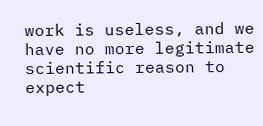work is useless, and we have no more legitimate scientific reason to expect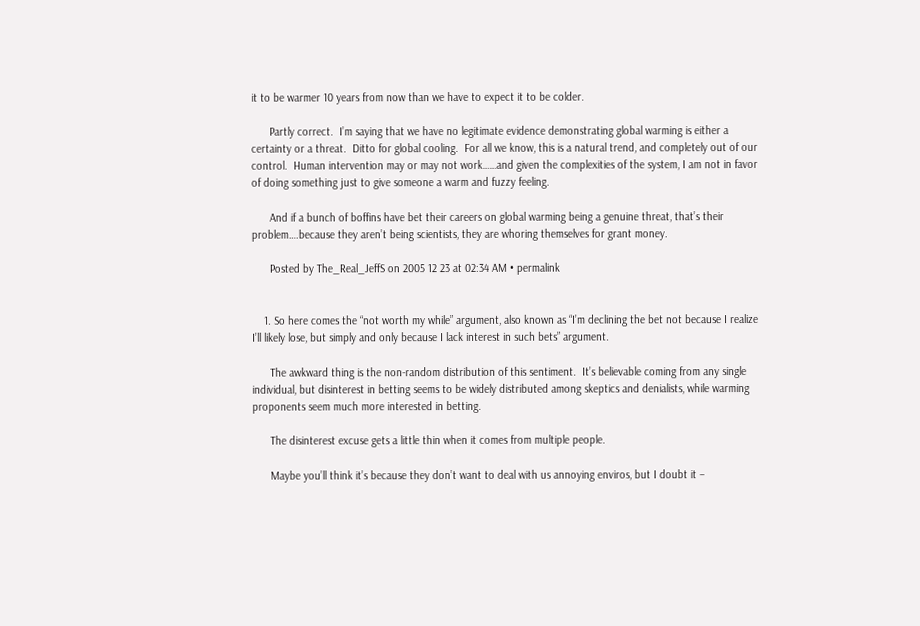it to be warmer 10 years from now than we have to expect it to be colder.

      Partly correct.  I’m saying that we have no legitimate evidence demonstrating global warming is either a certainty or a threat.  Ditto for global cooling.  For all we know, this is a natural trend, and completely out of our control.  Human intervention may or may not work……and given the complexities of the system, I am not in favor of doing something just to give someone a warm and fuzzy feeling.

      And if a bunch of boffins have bet their careers on global warming being a genuine threat, that’s their problem….because they aren’t being scientists, they are whoring themselves for grant money.

      Posted by The_Real_JeffS on 2005 12 23 at 02:34 AM • permalink


    1. So here comes the “not worth my while” argument, also known as “I’m declining the bet not because I realize I’ll likely lose, but simply and only because I lack interest in such bets” argument.

      The awkward thing is the non-random distribution of this sentiment.  It’s believable coming from any single individual, but disinterest in betting seems to be widely distributed among skeptics and denialists, while warming proponents seem much more interested in betting.

      The disinterest excuse gets a little thin when it comes from multiple people.

      Maybe you’ll think it’s because they don’t want to deal with us annoying enviros, but I doubt it –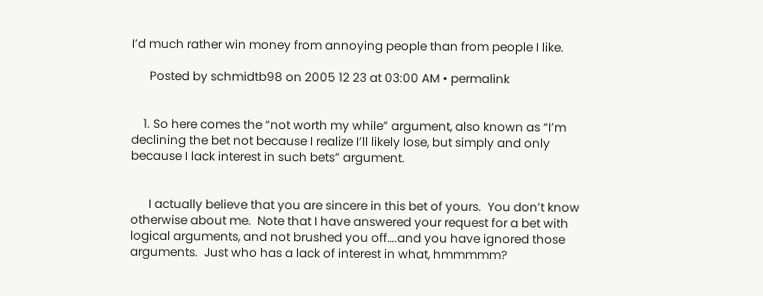I’d much rather win money from annoying people than from people I like.

      Posted by schmidtb98 on 2005 12 23 at 03:00 AM • permalink


    1. So here comes the “not worth my while” argument, also known as “I’m declining the bet not because I realize I’ll likely lose, but simply and only because I lack interest in such bets” argument.


      I actually believe that you are sincere in this bet of yours.  You don’t know otherwise about me.  Note that I have answered your request for a bet with logical arguments, and not brushed you off….and you have ignored those arguments.  Just who has a lack of interest in what, hmmmmm?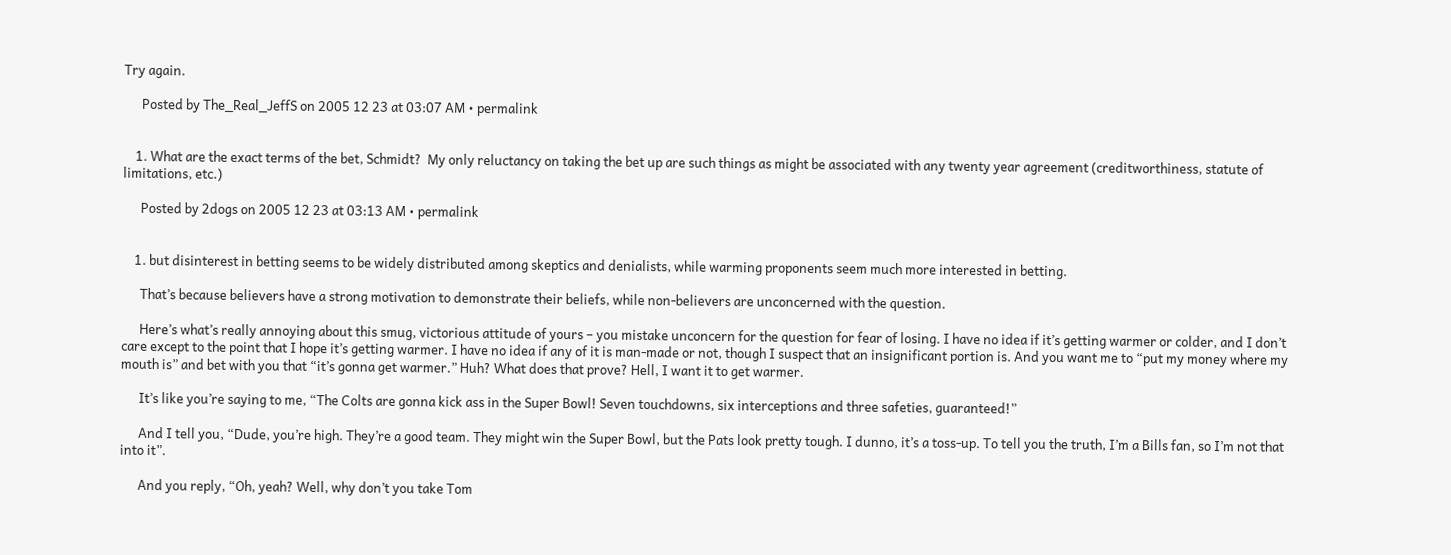Try again.

      Posted by The_Real_JeffS on 2005 12 23 at 03:07 AM • permalink


    1. What are the exact terms of the bet, Schmidt?  My only reluctancy on taking the bet up are such things as might be associated with any twenty year agreement (creditworthiness, statute of limitations, etc.)

      Posted by 2dogs on 2005 12 23 at 03:13 AM • permalink


    1. but disinterest in betting seems to be widely distributed among skeptics and denialists, while warming proponents seem much more interested in betting.

      That’s because believers have a strong motivation to demonstrate their beliefs, while non-believers are unconcerned with the question.

      Here’s what’s really annoying about this smug, victorious attitude of yours – you mistake unconcern for the question for fear of losing. I have no idea if it’s getting warmer or colder, and I don’t care except to the point that I hope it’s getting warmer. I have no idea if any of it is man-made or not, though I suspect that an insignificant portion is. And you want me to “put my money where my mouth is” and bet with you that “it’s gonna get warmer.” Huh? What does that prove? Hell, I want it to get warmer.

      It’s like you’re saying to me, “The Colts are gonna kick ass in the Super Bowl! Seven touchdowns, six interceptions and three safeties, guaranteed!”

      And I tell you, “Dude, you’re high. They’re a good team. They might win the Super Bowl, but the Pats look pretty tough. I dunno, it’s a toss-up. To tell you the truth, I’m a Bills fan, so I’m not that into it”.

      And you reply, “Oh, yeah? Well, why don’t you take Tom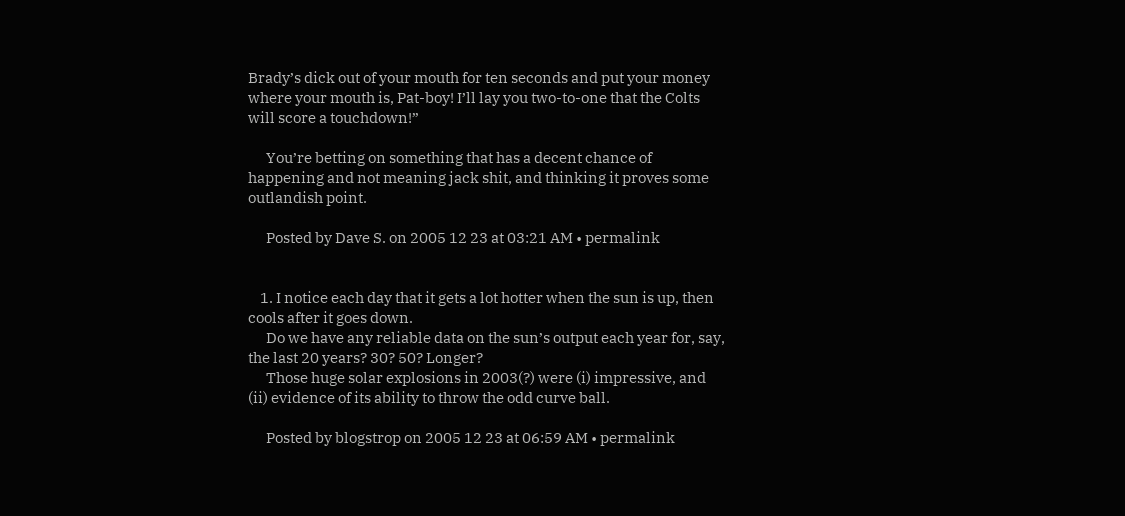Brady’s dick out of your mouth for ten seconds and put your money where your mouth is, Pat-boy! I’ll lay you two-to-one that the Colts will score a touchdown!”

      You’re betting on something that has a decent chance of happening and not meaning jack shit, and thinking it proves some outlandish point.

      Posted by Dave S. on 2005 12 23 at 03:21 AM • permalink


    1. I notice each day that it gets a lot hotter when the sun is up, then cools after it goes down.
      Do we have any reliable data on the sun’s output each year for, say, the last 20 years? 30? 50? Longer?
      Those huge solar explosions in 2003(?) were (i) impressive, and (ii) evidence of its ability to throw the odd curve ball.

      Posted by blogstrop on 2005 12 23 at 06:59 AM • permalink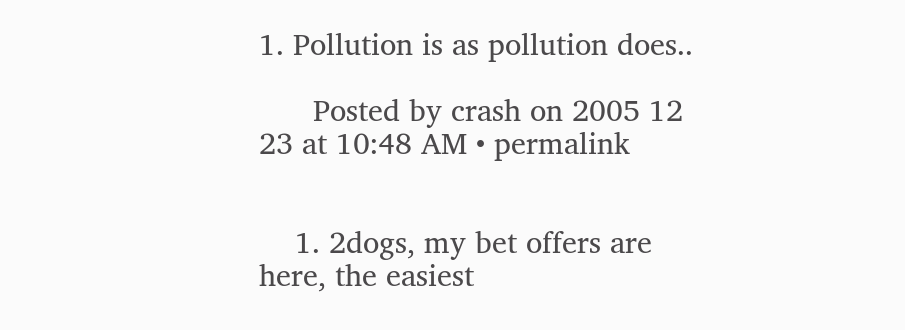1. Pollution is as pollution does..

      Posted by crash on 2005 12 23 at 10:48 AM • permalink


    1. 2dogs, my bet offers are here, the easiest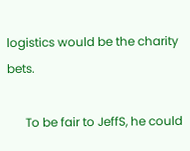logistics would be the charity bets.

      To be fair to JeffS, he could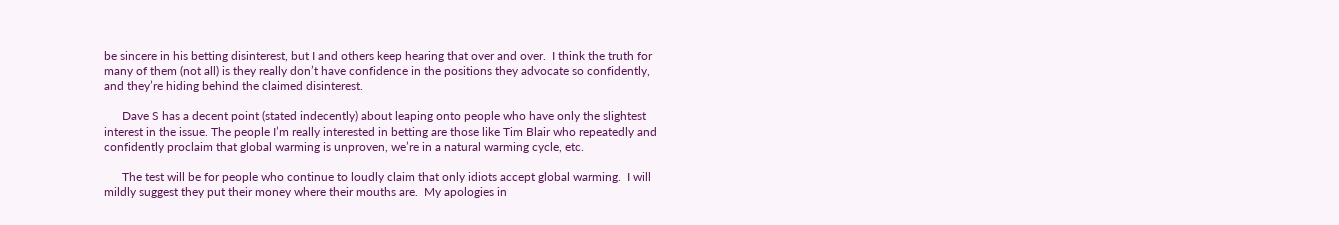be sincere in his betting disinterest, but I and others keep hearing that over and over.  I think the truth for many of them (not all) is they really don’t have confidence in the positions they advocate so confidently, and they’re hiding behind the claimed disinterest.

      Dave S has a decent point (stated indecently) about leaping onto people who have only the slightest interest in the issue. The people I’m really interested in betting are those like Tim Blair who repeatedly and confidently proclaim that global warming is unproven, we’re in a natural warming cycle, etc.

      The test will be for people who continue to loudly claim that only idiots accept global warming.  I will mildly suggest they put their money where their mouths are.  My apologies in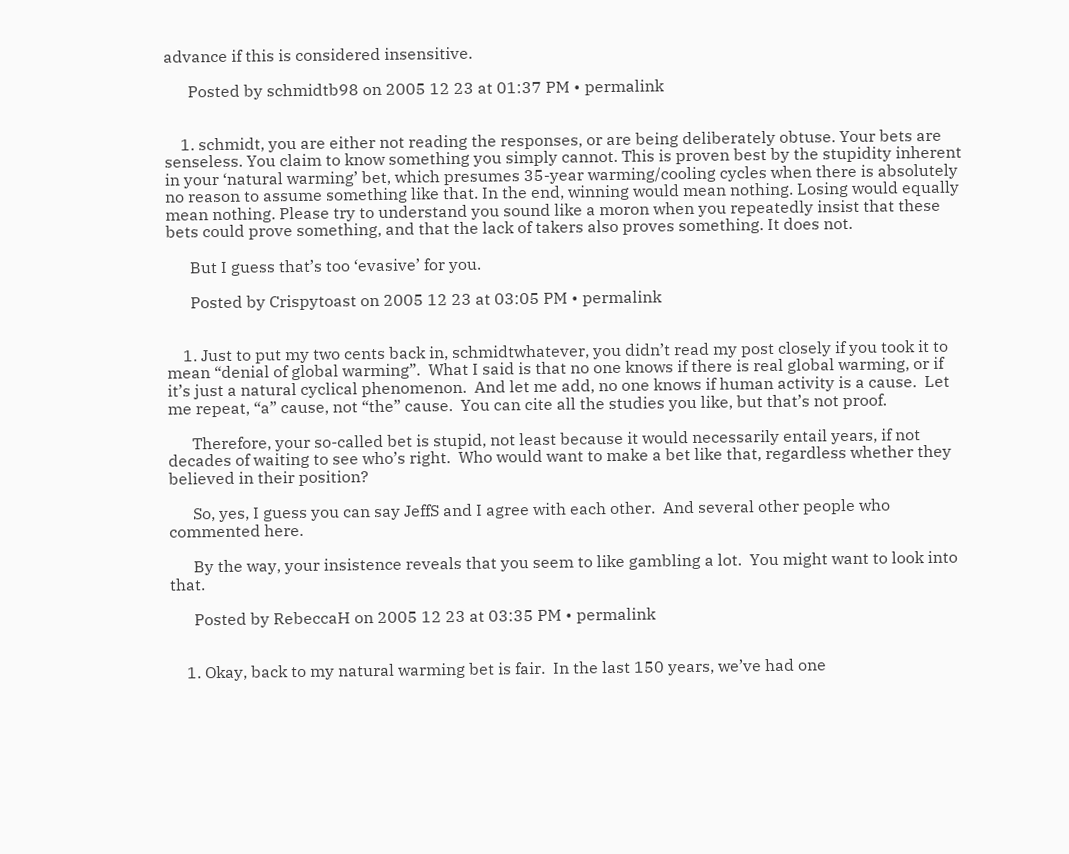advance if this is considered insensitive.

      Posted by schmidtb98 on 2005 12 23 at 01:37 PM • permalink


    1. schmidt, you are either not reading the responses, or are being deliberately obtuse. Your bets are senseless. You claim to know something you simply cannot. This is proven best by the stupidity inherent in your ‘natural warming’ bet, which presumes 35-year warming/cooling cycles when there is absolutely no reason to assume something like that. In the end, winning would mean nothing. Losing would equally mean nothing. Please try to understand you sound like a moron when you repeatedly insist that these bets could prove something, and that the lack of takers also proves something. It does not.

      But I guess that’s too ‘evasive’ for you.

      Posted by Crispytoast on 2005 12 23 at 03:05 PM • permalink


    1. Just to put my two cents back in, schmidtwhatever, you didn’t read my post closely if you took it to mean “denial of global warming”.  What I said is that no one knows if there is real global warming, or if it’s just a natural cyclical phenomenon.  And let me add, no one knows if human activity is a cause.  Let me repeat, “a” cause, not “the” cause.  You can cite all the studies you like, but that’s not proof.

      Therefore, your so-called bet is stupid, not least because it would necessarily entail years, if not decades of waiting to see who’s right.  Who would want to make a bet like that, regardless whether they believed in their position?

      So, yes, I guess you can say JeffS and I agree with each other.  And several other people who commented here.

      By the way, your insistence reveals that you seem to like gambling a lot.  You might want to look into that.

      Posted by RebeccaH on 2005 12 23 at 03:35 PM • permalink


    1. Okay, back to my natural warming bet is fair.  In the last 150 years, we’ve had one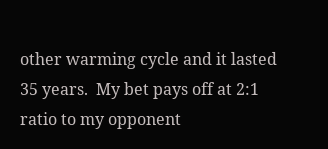other warming cycle and it lasted 35 years.  My bet pays off at 2:1 ratio to my opponent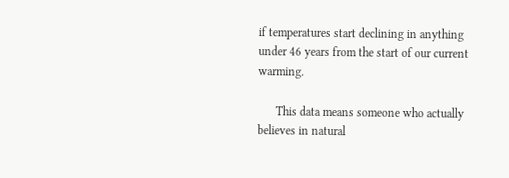if temperatures start declining in anything under 46 years from the start of our current warming.

      This data means someone who actually believes in natural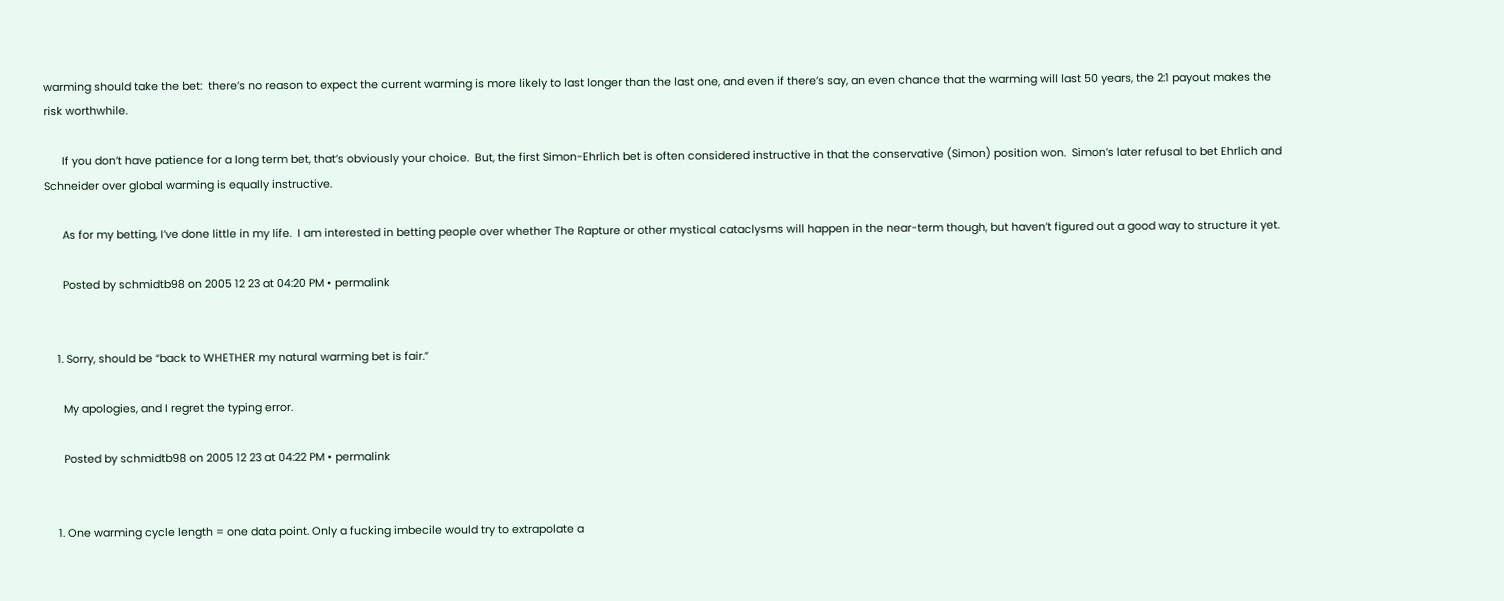warming should take the bet:  there’s no reason to expect the current warming is more likely to last longer than the last one, and even if there’s say, an even chance that the warming will last 50 years, the 2:1 payout makes the risk worthwhile.

      If you don’t have patience for a long term bet, that’s obviously your choice.  But, the first Simon-Ehrlich bet is often considered instructive in that the conservative (Simon) position won.  Simon’s later refusal to bet Ehrlich and Schneider over global warming is equally instructive.

      As for my betting, I’ve done little in my life.  I am interested in betting people over whether The Rapture or other mystical cataclysms will happen in the near-term though, but haven’t figured out a good way to structure it yet.

      Posted by schmidtb98 on 2005 12 23 at 04:20 PM • permalink


    1. Sorry, should be “back to WHETHER my natural warming bet is fair.”

      My apologies, and I regret the typing error.

      Posted by schmidtb98 on 2005 12 23 at 04:22 PM • permalink


    1. One warming cycle length = one data point. Only a fucking imbecile would try to extrapolate a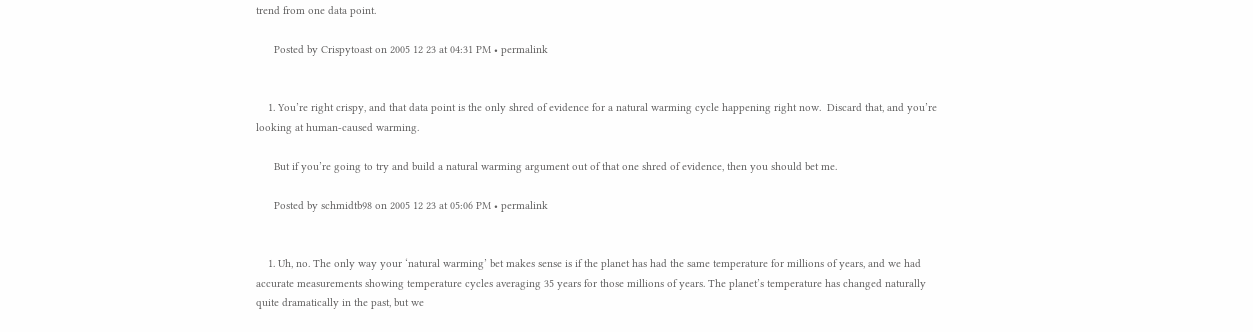trend from one data point.

      Posted by Crispytoast on 2005 12 23 at 04:31 PM • permalink


    1. You’re right crispy, and that data point is the only shred of evidence for a natural warming cycle happening right now.  Discard that, and you’re looking at human-caused warming.

      But if you’re going to try and build a natural warming argument out of that one shred of evidence, then you should bet me.

      Posted by schmidtb98 on 2005 12 23 at 05:06 PM • permalink


    1. Uh, no. The only way your ‘natural warming’ bet makes sense is if the planet has had the same temperature for millions of years, and we had accurate measurements showing temperature cycles averaging 35 years for those millions of years. The planet’s temperature has changed naturally quite dramatically in the past, but we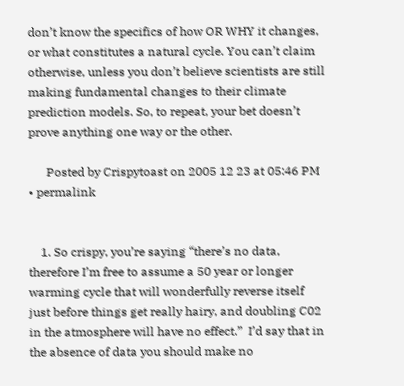don’t know the specifics of how OR WHY it changes, or what constitutes a natural cycle. You can’t claim otherwise, unless you don’t believe scientists are still making fundamental changes to their climate prediction models. So, to repeat, your bet doesn’t prove anything one way or the other.

      Posted by Crispytoast on 2005 12 23 at 05:46 PM • permalink


    1. So crispy, you’re saying “there’s no data, therefore I’m free to assume a 50 year or longer warming cycle that will wonderfully reverse itself just before things get really hairy, and doubling C02 in the atmosphere will have no effect.”  I’d say that in the absence of data you should make no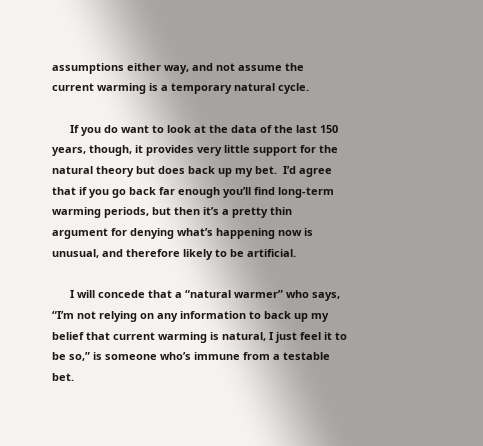assumptions either way, and not assume the current warming is a temporary natural cycle.

      If you do want to look at the data of the last 150 years, though, it provides very little support for the natural theory but does back up my bet.  I’d agree that if you go back far enough you’ll find long-term warming periods, but then it’s a pretty thin argument for denying what’s happening now is unusual, and therefore likely to be artificial.

      I will concede that a “natural warmer” who says, “I’m not relying on any information to back up my belief that current warming is natural, I just feel it to be so,” is someone who’s immune from a testable bet.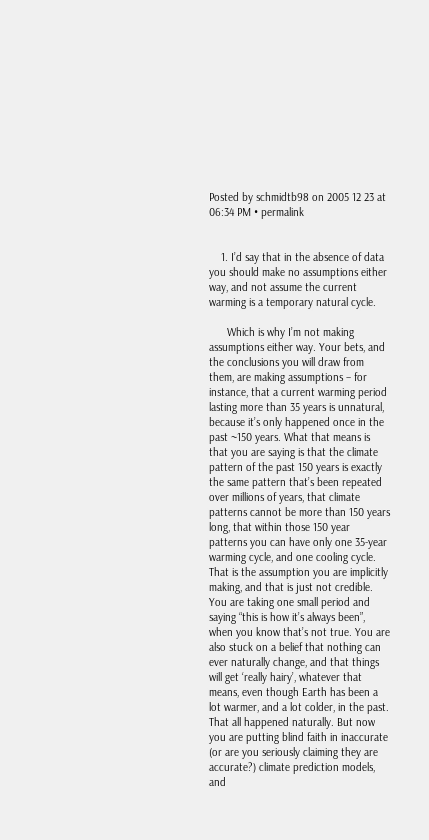Posted by schmidtb98 on 2005 12 23 at 06:34 PM • permalink


    1. I’d say that in the absence of data you should make no assumptions either way, and not assume the current warming is a temporary natural cycle.

      Which is why I’m not making assumptions either way. Your bets, and the conclusions you will draw from them, are making assumptions – for instance, that a current warming period lasting more than 35 years is unnatural, because it’s only happened once in the past ~150 years. What that means is that you are saying is that the climate pattern of the past 150 years is exactly the same pattern that’s been repeated over millions of years, that climate patterns cannot be more than 150 years long, that within those 150 year patterns you can have only one 35-year warming cycle, and one cooling cycle. That is the assumption you are implicitly making, and that is just not credible. You are taking one small period and saying “this is how it’s always been”, when you know that’s not true. You are also stuck on a belief that nothing can ever naturally change, and that things will get ‘really hairy’, whatever that means, even though Earth has been a lot warmer, and a lot colder, in the past. That all happened naturally. But now you are putting blind faith in inaccurate (or are you seriously claiming they are accurate?) climate prediction models, and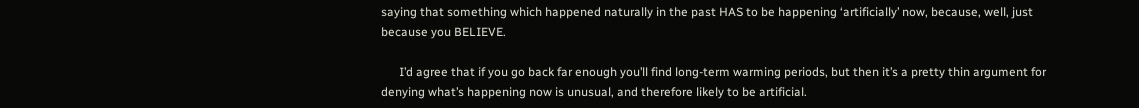saying that something which happened naturally in the past HAS to be happening ‘artificially’ now, because, well, just because you BELIEVE.

      I’d agree that if you go back far enough you’ll find long-term warming periods, but then it’s a pretty thin argument for denying what’s happening now is unusual, and therefore likely to be artificial.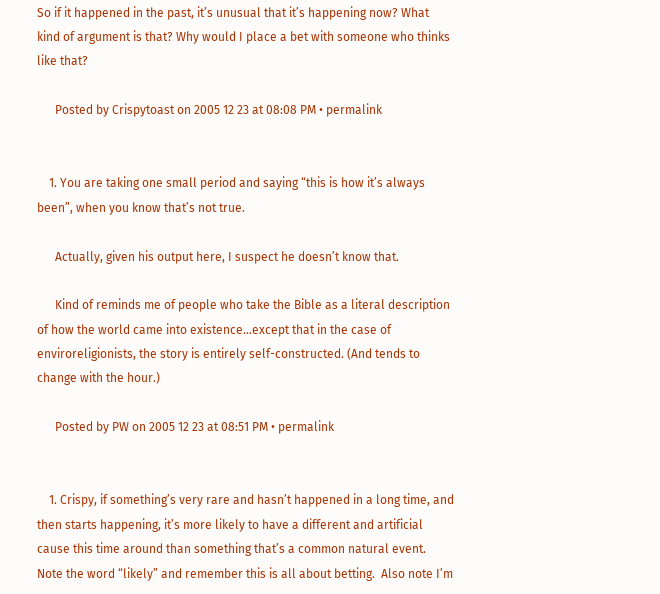So if it happened in the past, it’s unusual that it’s happening now? What kind of argument is that? Why would I place a bet with someone who thinks like that?

      Posted by Crispytoast on 2005 12 23 at 08:08 PM • permalink


    1. You are taking one small period and saying “this is how it’s always been”, when you know that’s not true.

      Actually, given his output here, I suspect he doesn’t know that.

      Kind of reminds me of people who take the Bible as a literal description of how the world came into existence…except that in the case of enviroreligionists, the story is entirely self-constructed. (And tends to change with the hour.)

      Posted by PW on 2005 12 23 at 08:51 PM • permalink


    1. Crispy, if something’s very rare and hasn’t happened in a long time, and then starts happening, it’s more likely to have a different and artificial cause this time around than something that’s a common natural event.  Note the word “likely” and remember this is all about betting.  Also note I’m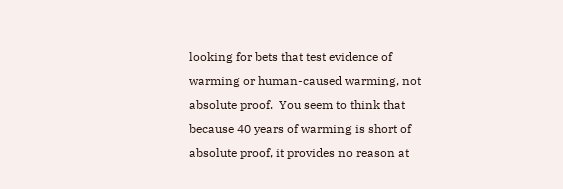looking for bets that test evidence of warming or human-caused warming, not absolute proof.  You seem to think that because 40 years of warming is short of absolute proof, it provides no reason at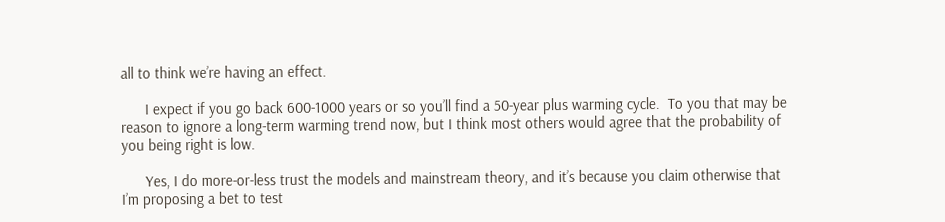all to think we’re having an effect.

      I expect if you go back 600-1000 years or so you’ll find a 50-year plus warming cycle.  To you that may be reason to ignore a long-term warming trend now, but I think most others would agree that the probability of you being right is low.

      Yes, I do more-or-less trust the models and mainstream theory, and it’s because you claim otherwise that I’m proposing a bet to test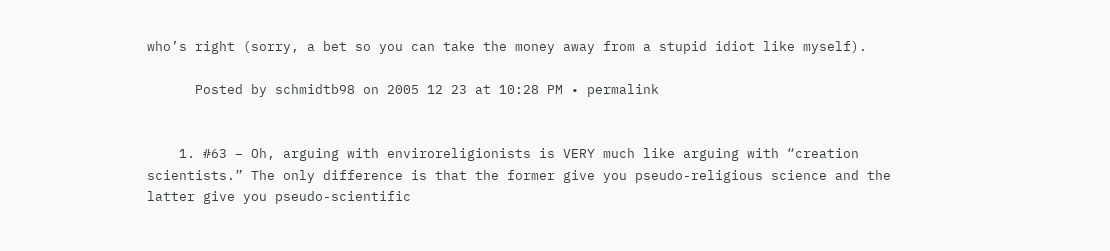who’s right (sorry, a bet so you can take the money away from a stupid idiot like myself).

      Posted by schmidtb98 on 2005 12 23 at 10:28 PM • permalink


    1. #63 – Oh, arguing with enviroreligionists is VERY much like arguing with “creation scientists.” The only difference is that the former give you pseudo-religious science and the latter give you pseudo-scientific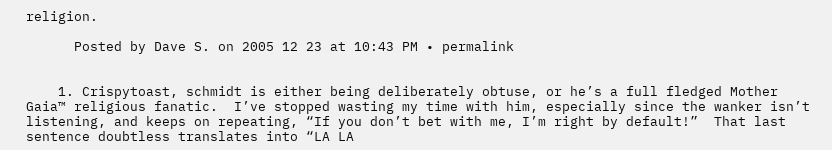religion.

      Posted by Dave S. on 2005 12 23 at 10:43 PM • permalink


    1. Crispytoast, schmidt is either being deliberately obtuse, or he’s a full fledged Mother Gaia™ religious fanatic.  I’ve stopped wasting my time with him, especially since the wanker isn’t listening, and keeps on repeating, “If you don’t bet with me, I’m right by default!”  That last sentence doubtless translates into “LA LA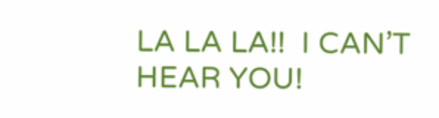LA LA LA!!  I CAN’T HEAR YOU!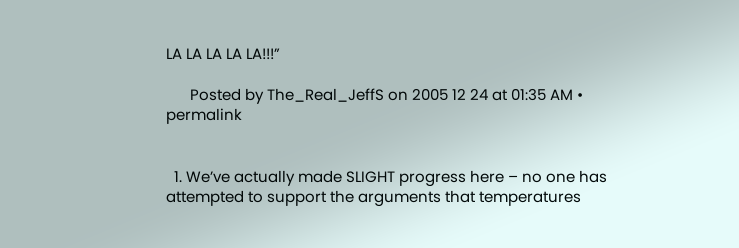LA LA LA LA LA!!!”

      Posted by The_Real_JeffS on 2005 12 24 at 01:35 AM • permalink


  1. We’ve actually made SLIGHT progress here – no one has attempted to support the arguments that temperatures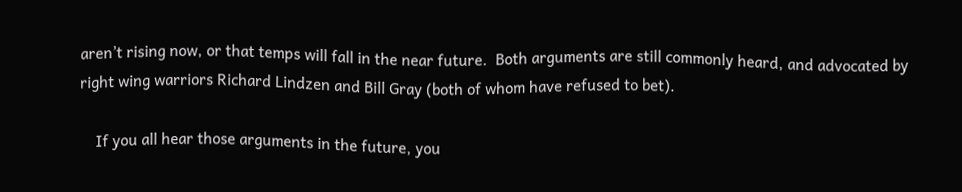aren’t rising now, or that temps will fall in the near future.  Both arguments are still commonly heard, and advocated by right wing warriors Richard Lindzen and Bill Gray (both of whom have refused to bet).

    If you all hear those arguments in the future, you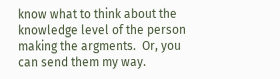know what to think about the knowledge level of the person making the argments.  Or, you can send them my way.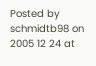Posted by schmidtb98 on 2005 12 24 at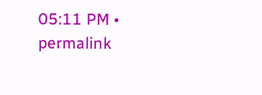05:11 PM • permalink